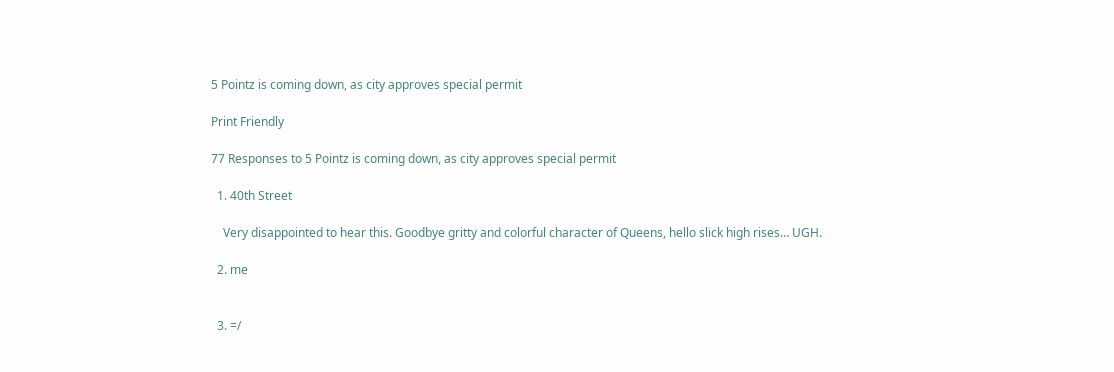5 Pointz is coming down, as city approves special permit

Print Friendly

77 Responses to 5 Pointz is coming down, as city approves special permit

  1. 40th Street

    Very disappointed to hear this. Goodbye gritty and colorful character of Queens, hello slick high rises… UGH.

  2. me


  3. =/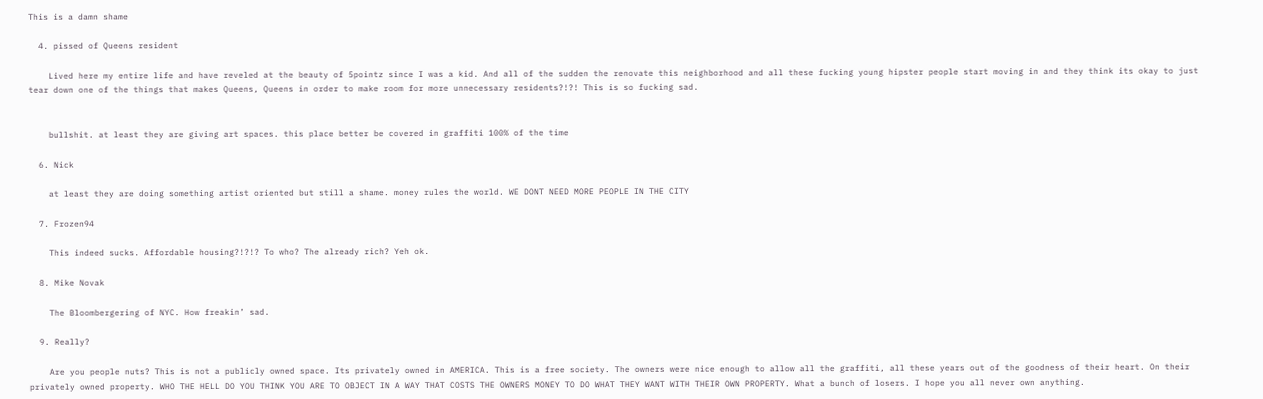This is a damn shame

  4. pissed of Queens resident

    Lived here my entire life and have reveled at the beauty of 5pointz since I was a kid. And all of the sudden the renovate this neighborhood and all these fucking young hipster people start moving in and they think its okay to just tear down one of the things that makes Queens, Queens in order to make room for more unnecessary residents?!?! This is so fucking sad.


    bullshit. at least they are giving art spaces. this place better be covered in graffiti 100% of the time

  6. Nick

    at least they are doing something artist oriented but still a shame. money rules the world. WE DONT NEED MORE PEOPLE IN THE CITY

  7. Frozen94

    This indeed sucks. Affordable housing?!?!? To who? The already rich? Yeh ok.

  8. Mike Novak

    The Bloombergering of NYC. How freakin’ sad.

  9. Really?

    Are you people nuts? This is not a publicly owned space. Its privately owned in AMERICA. This is a free society. The owners were nice enough to allow all the graffiti, all these years out of the goodness of their heart. On their privately owned property. WHO THE HELL DO YOU THINK YOU ARE TO OBJECT IN A WAY THAT COSTS THE OWNERS MONEY TO DO WHAT THEY WANT WITH THEIR OWN PROPERTY. What a bunch of losers. I hope you all never own anything.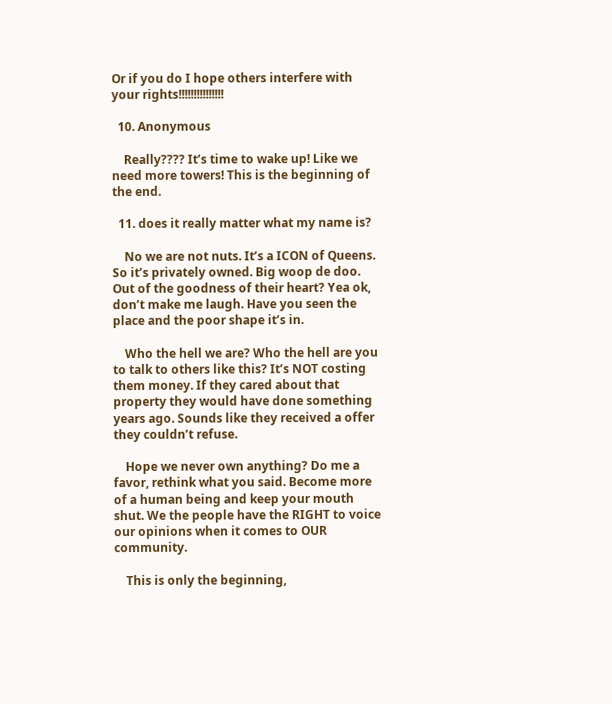Or if you do I hope others interfere with your rights!!!!!!!!!!!!!!!

  10. Anonymous

    Really???? It’s time to wake up! Like we need more towers! This is the beginning of the end.

  11. does it really matter what my name is?

    No we are not nuts. It’s a ICON of Queens. So it’s privately owned. Big woop de doo. Out of the goodness of their heart? Yea ok, don’t make me laugh. Have you seen the place and the poor shape it’s in.

    Who the hell we are? Who the hell are you to talk to others like this? It’s NOT costing them money. If they cared about that property they would have done something years ago. Sounds like they received a offer they couldn’t refuse.

    Hope we never own anything? Do me a favor, rethink what you said. Become more of a human being and keep your mouth shut. We the people have the RIGHT to voice our opinions when it comes to OUR community.

    This is only the beginning,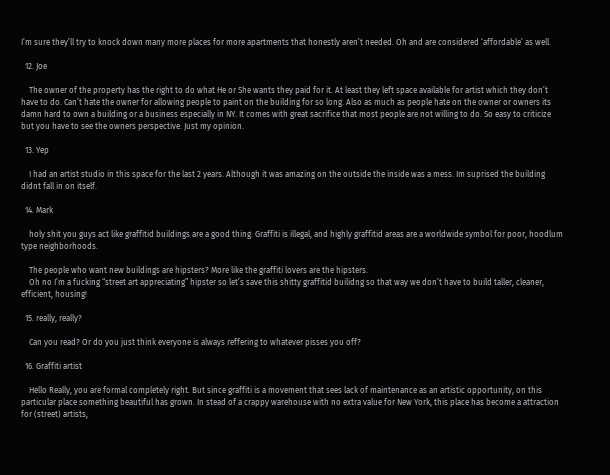I’m sure they’ll try to knock down many more places for more apartments that honestly aren’t needed. Oh and are considered ‘affordable’ as well.

  12. Joe

    The owner of the property has the right to do what He or She wants they paid for it. At least they left space available for artist which they don’t have to do. Can’t hate the owner for allowing people to paint on the building for so long. Also as much as people hate on the owner or owners its damn hard to own a building or a business especially in NY. It comes with great sacrifice that most people are not willing to do. So easy to criticize but you have to see the owners perspective. Just my opinion.

  13. Yep

    I had an artist studio in this space for the last 2 years. Although it was amazing on the outside the inside was a mess. Im suprised the building didnt fall in on itself.

  14. Mark

    holy shit you guys act like graffitid buildings are a good thing. Graffiti is illegal, and highly graffitid areas are a worldwide symbol for poor, hoodlum type neighborhoods.

    The people who want new buildings are hipsters? More like the graffiti lovers are the hipsters.
    Oh no I’m a fucking “street art appreciating” hipster so let’s save this shitty graffitid builidng so that way we don’t have to build taller, cleaner, efficient, housing!

  15. really, really?

    Can you read? Or do you just think everyone is always reffering to whatever pisses you off?

  16. Graffiti artist

    Hello Really, you are formal completely right. But since graffiti is a movement that sees lack of maintenance as an artistic opportunity, on this particular place something beautiful has grown. In stead of a crappy warehouse with no extra value for New York, this place has become a attraction for (street) artists,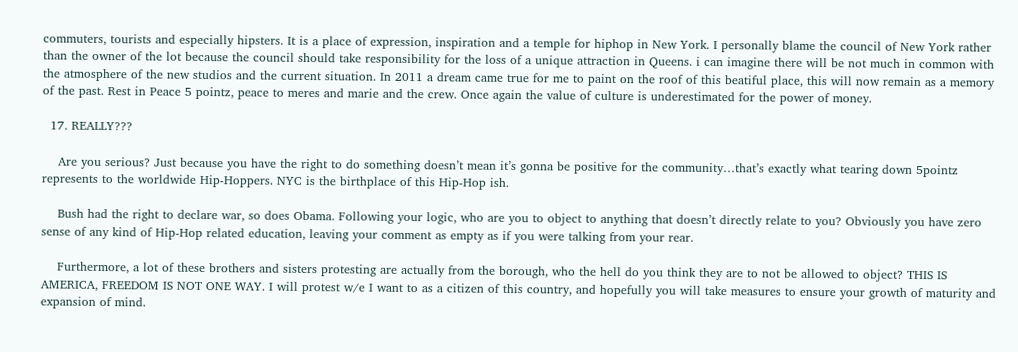commuters, tourists and especially hipsters. It is a place of expression, inspiration and a temple for hiphop in New York. I personally blame the council of New York rather than the owner of the lot because the council should take responsibility for the loss of a unique attraction in Queens. i can imagine there will be not much in common with the atmosphere of the new studios and the current situation. In 2011 a dream came true for me to paint on the roof of this beatiful place, this will now remain as a memory of the past. Rest in Peace 5 pointz, peace to meres and marie and the crew. Once again the value of culture is underestimated for the power of money.

  17. REALLY???

    Are you serious? Just because you have the right to do something doesn’t mean it’s gonna be positive for the community…that’s exactly what tearing down 5pointz represents to the worldwide Hip-Hoppers. NYC is the birthplace of this Hip-Hop ish.

    Bush had the right to declare war, so does Obama. Following your logic, who are you to object to anything that doesn’t directly relate to you? Obviously you have zero sense of any kind of Hip-Hop related education, leaving your comment as empty as if you were talking from your rear.

    Furthermore, a lot of these brothers and sisters protesting are actually from the borough, who the hell do you think they are to not be allowed to object? THIS IS AMERICA, FREEDOM IS NOT ONE WAY. I will protest w/e I want to as a citizen of this country, and hopefully you will take measures to ensure your growth of maturity and expansion of mind.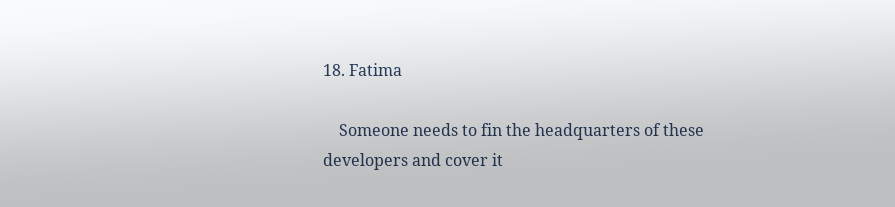18. Fatima

    Someone needs to fin the headquarters of these developers and cover it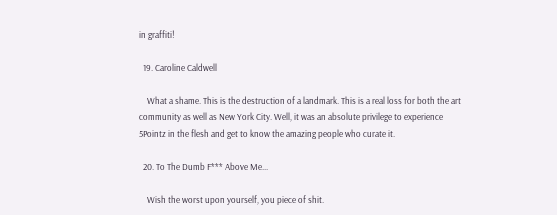in graffiti!

  19. Caroline Caldwell

    What a shame. This is the destruction of a landmark. This is a real loss for both the art community as well as New York City. Well, it was an absolute privilege to experience 5Pointz in the flesh and get to know the amazing people who curate it.

  20. To The Dumb F*** Above Me...

    Wish the worst upon yourself, you piece of shit.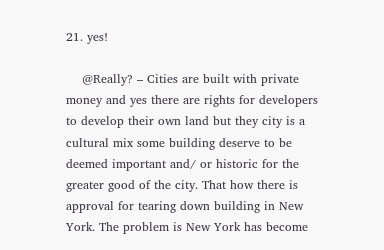21. yes!

    @Really? – Cities are built with private money and yes there are rights for developers to develop their own land but they city is a cultural mix some building deserve to be deemed important and/ or historic for the greater good of the city. That how there is approval for tearing down building in New York. The problem is New York has become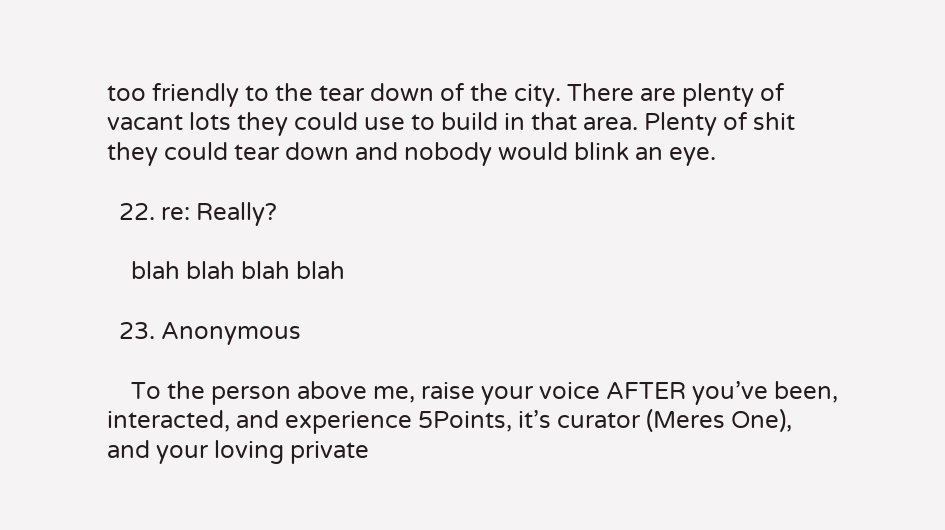too friendly to the tear down of the city. There are plenty of vacant lots they could use to build in that area. Plenty of shit they could tear down and nobody would blink an eye.

  22. re: Really?

    blah blah blah blah

  23. Anonymous

    To the person above me, raise your voice AFTER you’ve been, interacted, and experience 5Points, it’s curator (Meres One), and your loving private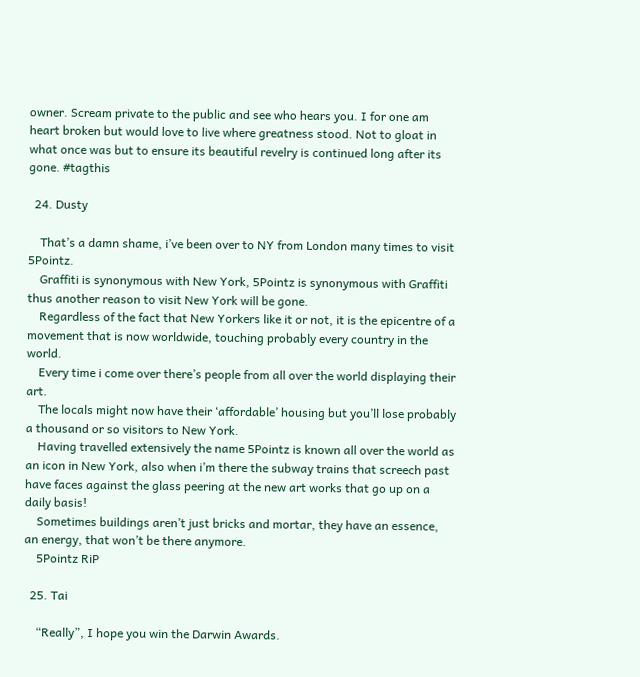owner. Scream private to the public and see who hears you. I for one am heart broken but would love to live where greatness stood. Not to gloat in what once was but to ensure its beautiful revelry is continued long after its gone. #tagthis

  24. Dusty

    That’s a damn shame, i’ve been over to NY from London many times to visit 5Pointz.
    Graffiti is synonymous with New York, 5Pointz is synonymous with Graffiti thus another reason to visit New York will be gone.
    Regardless of the fact that New Yorkers like it or not, it is the epicentre of a movement that is now worldwide, touching probably every country in the world.
    Every time i come over there’s people from all over the world displaying their art.
    The locals might now have their ‘affordable’ housing but you’ll lose probably a thousand or so visitors to New York.
    Having travelled extensively the name 5Pointz is known all over the world as an icon in New York, also when i’m there the subway trains that screech past have faces against the glass peering at the new art works that go up on a daily basis!
    Sometimes buildings aren’t just bricks and mortar, they have an essence, an energy, that won’t be there anymore.
    5Pointz RiP

  25. Tai

    “Really”, I hope you win the Darwin Awards.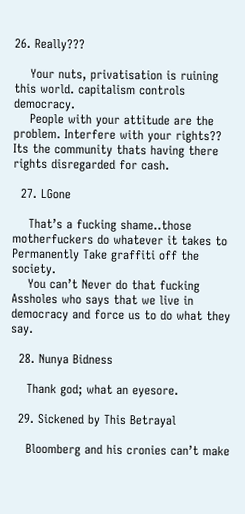26. Really???

    Your nuts, privatisation is ruining this world. capitalism controls democracy.
    People with your attitude are the problem. Interfere with your rights?? Its the community thats having there rights disregarded for cash.

  27. LGone

    That’s a fucking shame..those motherfuckers do whatever it takes to Permanently Take graffiti off the society.
    You can’t Never do that fucking Assholes who says that we live in democracy and force us to do what they say.

  28. Nunya Bidness

    Thank god; what an eyesore.

  29. Sickened by This Betrayal

    Bloomberg and his cronies can’t make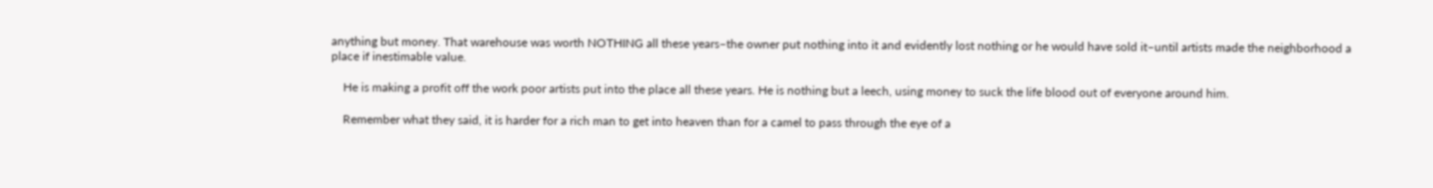anything but money. That warehouse was worth NOTHING all these years–the owner put nothing into it and evidently lost nothing or he would have sold it–until artists made the neighborhood a place if inestimable value.

    He is making a profit off the work poor artists put into the place all these years. He is nothing but a leech, using money to suck the life blood out of everyone around him.

    Remember what they said, it is harder for a rich man to get into heaven than for a camel to pass through the eye of a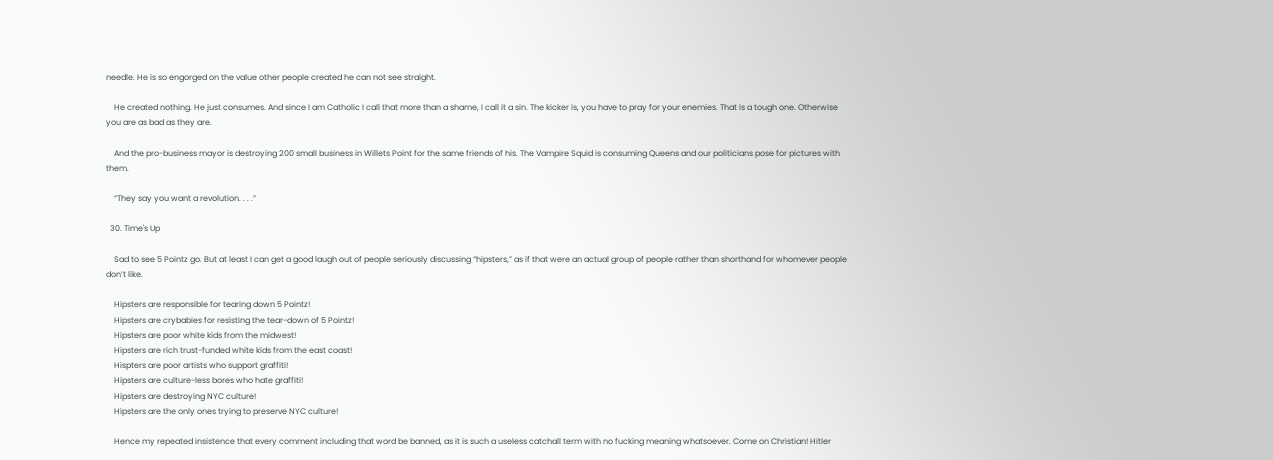needle. He is so engorged on the value other people created he can not see straight.

    He created nothing. He just consumes. And since I am Catholic I call that more than a shame, I call it a sin. The kicker is, you have to pray for your enemies. That is a tough one. Otherwise you are as bad as they are.

    And the pro-business mayor is destroying 200 small business in Willets Point for the same friends of his. The Vampire Squid is consuming Queens and our politicians pose for pictures with them.

    “They say you want a revolution. . . .”

  30. Time's Up

    Sad to see 5 Pointz go. But at least I can get a good laugh out of people seriously discussing “hipsters,” as if that were an actual group of people rather than shorthand for whomever people don’t like.

    Hipsters are responsible for tearing down 5 Pointz!
    Hipsters are crybabies for resisting the tear-down of 5 Pointz!
    Hipsters are poor white kids from the midwest!
    Hipsters are rich trust-funded white kids from the east coast!
    Hispters are poor artists who support graffiti!
    Hipsters are culture-less bores who hate graffiti!
    Hipsters are destroying NYC culture!
    Hipsters are the only ones trying to preserve NYC culture!

    Hence my repeated insistence that every comment including that word be banned, as it is such a useless catchall term with no fucking meaning whatsoever. Come on Christian! Hitler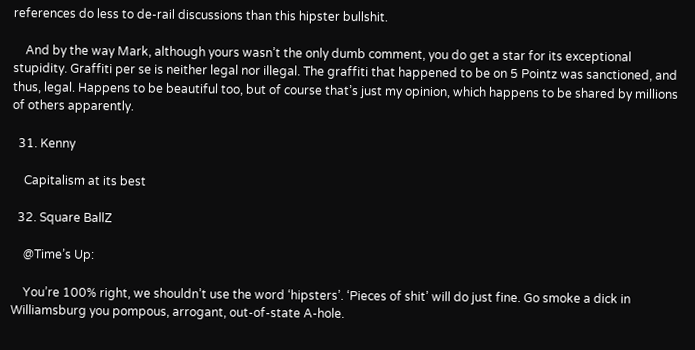references do less to de-rail discussions than this hipster bullshit.

    And by the way Mark, although yours wasn’t the only dumb comment, you do get a star for its exceptional stupidity. Graffiti per se is neither legal nor illegal. The graffiti that happened to be on 5 Pointz was sanctioned, and thus, legal. Happens to be beautiful too, but of course that’s just my opinion, which happens to be shared by millions of others apparently.

  31. Kenny

    Capitalism at its best

  32. Square BallZ

    @Time’s Up:

    You’re 100% right, we shouldn’t use the word ‘hipsters’. ‘Pieces of shit’ will do just fine. Go smoke a dick in Williamsburg you pompous, arrogant, out-of-state A-hole.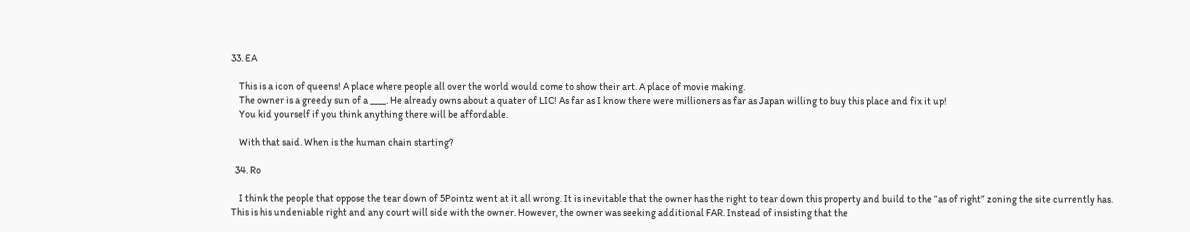33. EA

    This is a icon of queens! A place where people all over the world would come to show their art. A place of movie making.
    The owner is a greedy sun of a ____. He already owns about a quater of LIC! As far as I know there were millioners as far as Japan willing to buy this place and fix it up!
    You kid yourself if you think anything there will be affordable.

    With that said. When is the human chain starting?

  34. Ro

    I think the people that oppose the tear down of 5Pointz went at it all wrong. It is inevitable that the owner has the right to tear down this property and build to the “as of right” zoning the site currently has. This is his undeniable right and any court will side with the owner. However, the owner was seeking additional FAR. Instead of insisting that the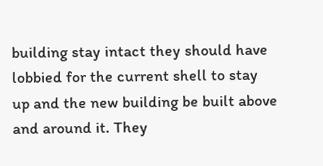building stay intact they should have lobbied for the current shell to stay up and the new building be built above and around it. They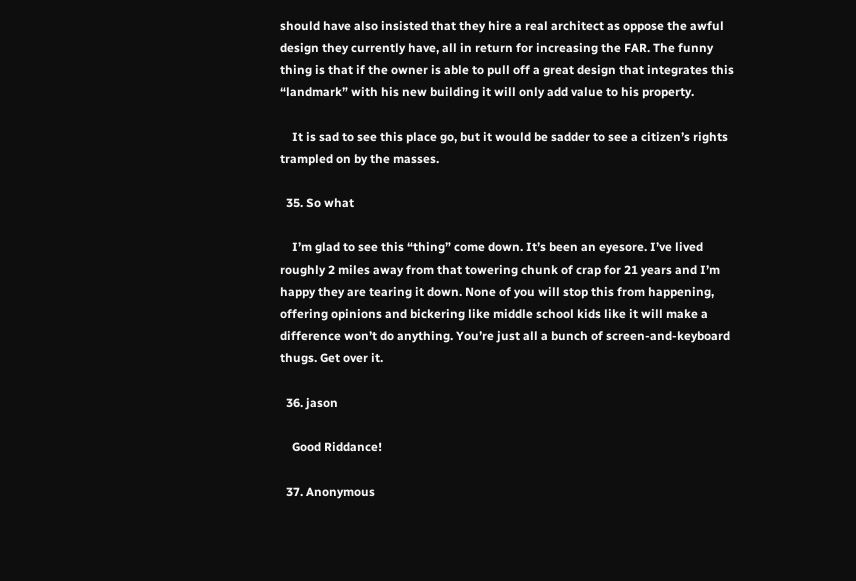should have also insisted that they hire a real architect as oppose the awful design they currently have, all in return for increasing the FAR. The funny thing is that if the owner is able to pull off a great design that integrates this “landmark” with his new building it will only add value to his property.

    It is sad to see this place go, but it would be sadder to see a citizen’s rights trampled on by the masses.

  35. So what

    I’m glad to see this “thing” come down. It’s been an eyesore. I’ve lived roughly 2 miles away from that towering chunk of crap for 21 years and I’m happy they are tearing it down. None of you will stop this from happening, offering opinions and bickering like middle school kids like it will make a difference won’t do anything. You’re just all a bunch of screen-and-keyboard thugs. Get over it.

  36. jason

    Good Riddance!

  37. Anonymous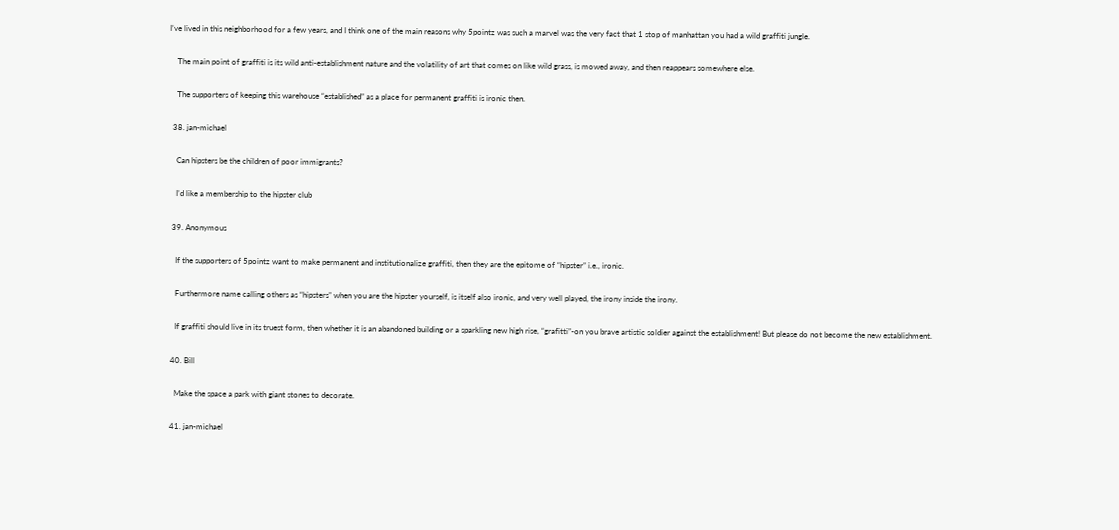I’ve lived in this neighborhood for a few years, and I think one of the main reasons why 5pointz was such a marvel was the very fact that 1 stop of manhattan you had a wild graffiti jungle.

    The main point of graffiti is its wild anti-establishment nature and the volatility of art that comes on like wild grass, is mowed away, and then reappears somewhere else.

    The supporters of keeping this warehouse “established” as a place for permanent graffiti is ironic then.

  38. jan-michael

    Can hipsters be the children of poor immigrants?

    I’d like a membership to the hipster club

  39. Anonymous

    If the supporters of 5pointz want to make permanent and institutionalize graffiti, then they are the epitome of “hipster” i.e., ironic.

    Furthermore name calling others as “hipsters” when you are the hipster yourself, is itself also ironic, and very well played, the irony inside the irony.

    If graffiti should live in its truest form, then whether it is an abandoned building or a sparkling new high rise, “grafitti”-on you brave artistic soldier against the establishment! But please do not become the new establishment.

  40. Bill

    Make the space a park with giant stones to decorate.

  41. jan-michael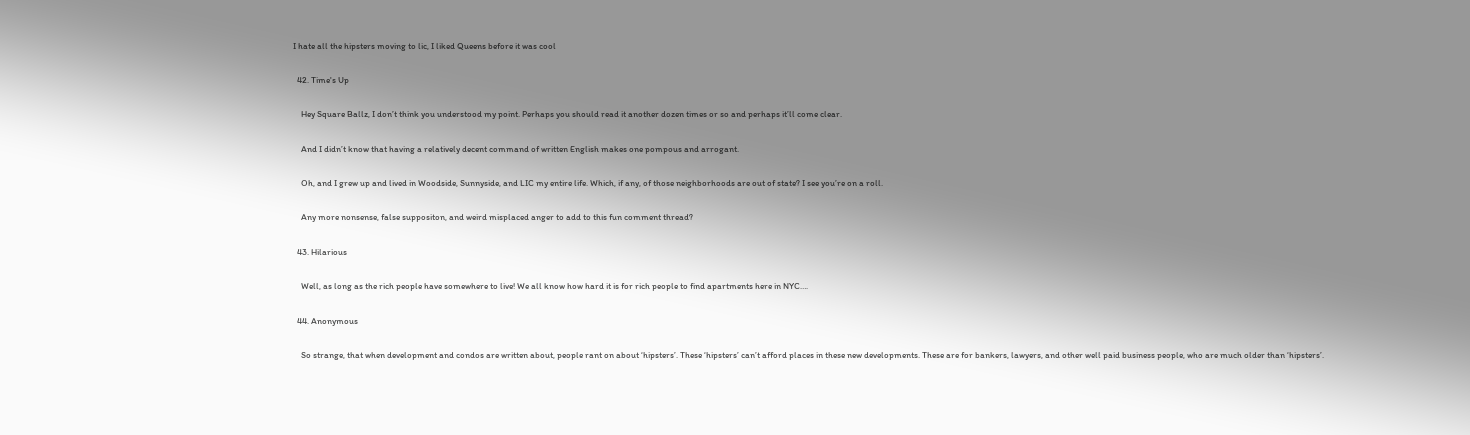I hate all the hipsters moving to lic, I liked Queens before it was cool

  42. Time's Up

    Hey Square Ballz, I don’t think you understood my point. Perhaps you should read it another dozen times or so and perhaps it’ll come clear.

    And I didn’t know that having a relatively decent command of written English makes one pompous and arrogant.

    Oh, and I grew up and lived in Woodside, Sunnyside, and LIC my entire life. Which, if any, of those neighborhoods are out of state? I see you’re on a roll.

    Any more nonsense, false suppositon, and weird misplaced anger to add to this fun comment thread?

  43. Hilarious

    Well, as long as the rich people have somewhere to live! We all know how hard it is for rich people to find apartments here in NYC….

  44. Anonymous

    So strange, that when development and condos are written about, people rant on about ‘hipsters’. These ‘hipsters’ can’t afford places in these new developments. These are for bankers, lawyers, and other well paid business people, who are much older than ‘hipsters’.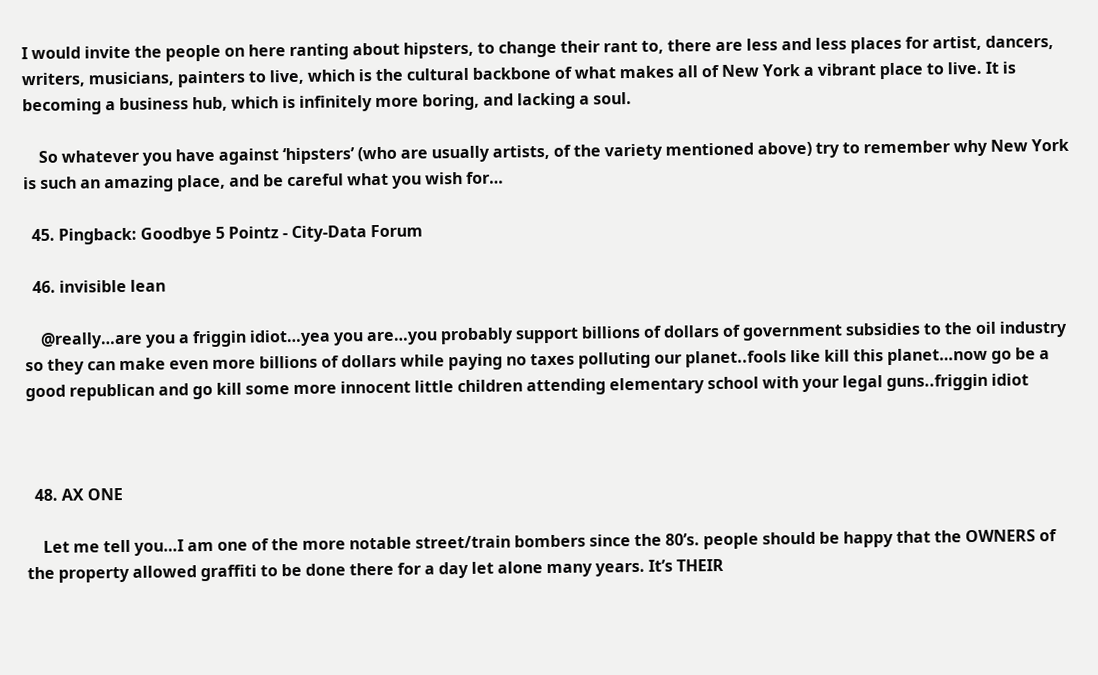I would invite the people on here ranting about hipsters, to change their rant to, there are less and less places for artist, dancers, writers, musicians, painters to live, which is the cultural backbone of what makes all of New York a vibrant place to live. It is becoming a business hub, which is infinitely more boring, and lacking a soul.

    So whatever you have against ‘hipsters’ (who are usually artists, of the variety mentioned above) try to remember why New York is such an amazing place, and be careful what you wish for…

  45. Pingback: Goodbye 5 Pointz - City-Data Forum

  46. invisible lean

    @really…are you a friggin idiot…yea you are…you probably support billions of dollars of government subsidies to the oil industry so they can make even more billions of dollars while paying no taxes polluting our planet..fools like kill this planet…now go be a good republican and go kill some more innocent little children attending elementary school with your legal guns..friggin idiot



  48. AX ONE

    Let me tell you…I am one of the more notable street/train bombers since the 80’s. people should be happy that the OWNERS of the property allowed graffiti to be done there for a day let alone many years. It’s THEIR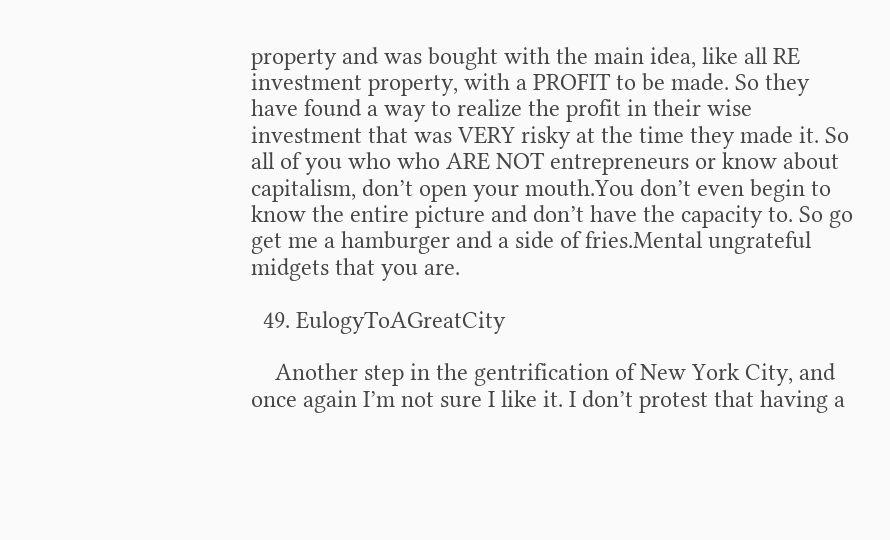property and was bought with the main idea, like all RE investment property, with a PROFIT to be made. So they have found a way to realize the profit in their wise investment that was VERY risky at the time they made it. So all of you who who ARE NOT entrepreneurs or know about capitalism, don’t open your mouth.You don’t even begin to know the entire picture and don’t have the capacity to. So go get me a hamburger and a side of fries.Mental ungrateful midgets that you are.

  49. EulogyToAGreatCity

    Another step in the gentrification of New York City, and once again I’m not sure I like it. I don’t protest that having a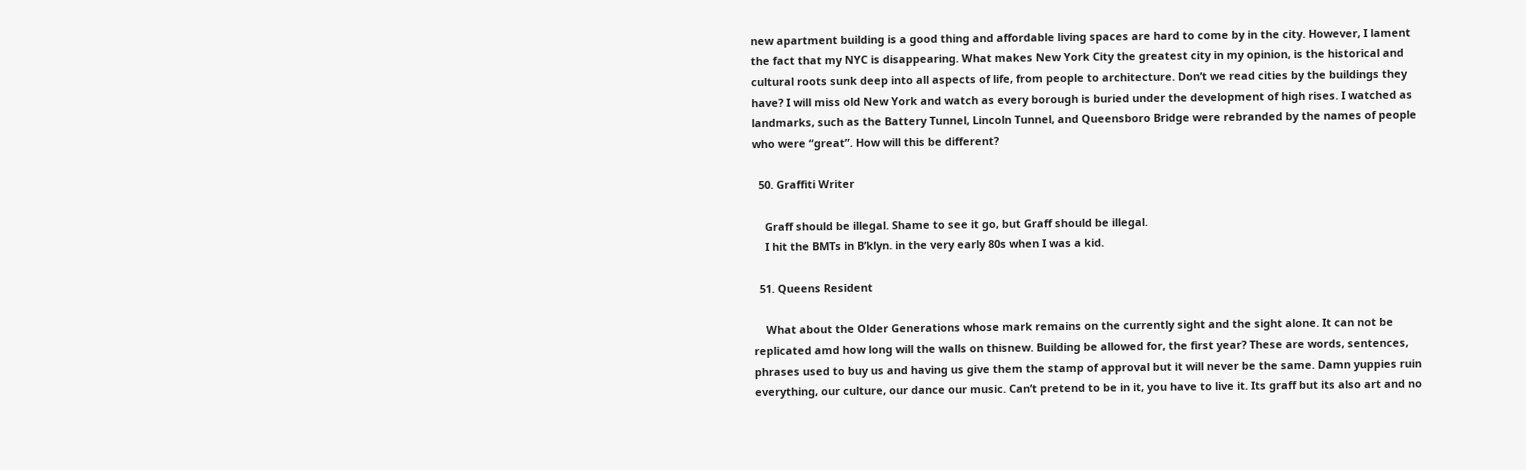new apartment building is a good thing and affordable living spaces are hard to come by in the city. However, I lament the fact that my NYC is disappearing. What makes New York City the greatest city in my opinion, is the historical and cultural roots sunk deep into all aspects of life, from people to architecture. Don’t we read cities by the buildings they have? I will miss old New York and watch as every borough is buried under the development of high rises. I watched as landmarks, such as the Battery Tunnel, Lincoln Tunnel, and Queensboro Bridge were rebranded by the names of people who were “great”. How will this be different?

  50. Graffiti Writer

    Graff should be illegal. Shame to see it go, but Graff should be illegal.
    I hit the BMTs in B’klyn. in the very early 80s when I was a kid.

  51. Queens Resident

    What about the Older Generations whose mark remains on the currently sight and the sight alone. It can not be replicated amd how long will the walls on thisnew. Building be allowed for, the first year? These are words, sentences, phrases used to buy us and having us give them the stamp of approval but it will never be the same. Damn yuppies ruin everything, our culture, our dance our music. Can’t pretend to be in it, you have to live it. Its graff but its also art and no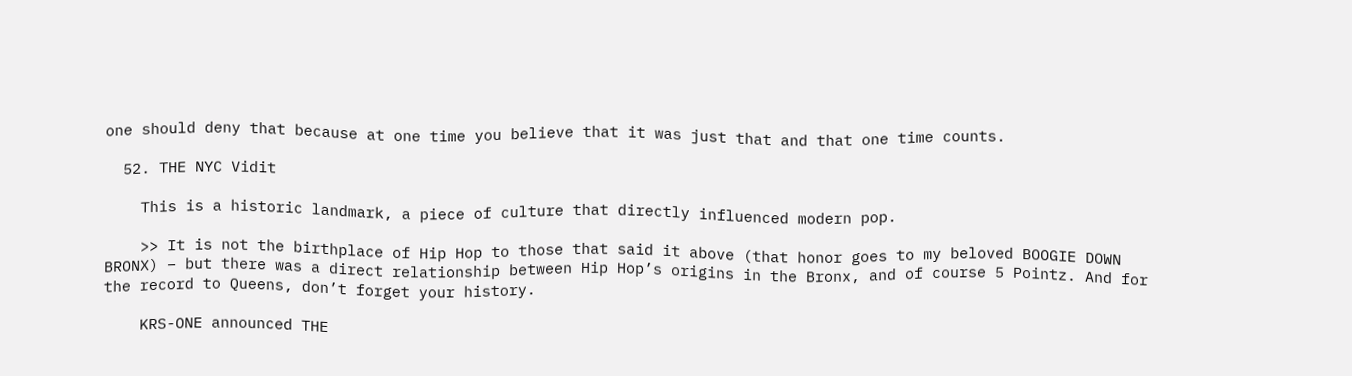one should deny that because at one time you believe that it was just that and that one time counts.

  52. THE NYC Vidit

    This is a historic landmark, a piece of culture that directly influenced modern pop.

    >> It is not the birthplace of Hip Hop to those that said it above (that honor goes to my beloved BOOGIE DOWN BRONX) – but there was a direct relationship between Hip Hop’s origins in the Bronx, and of course 5 Pointz. And for the record to Queens, don’t forget your history.

    KRS-ONE announced THE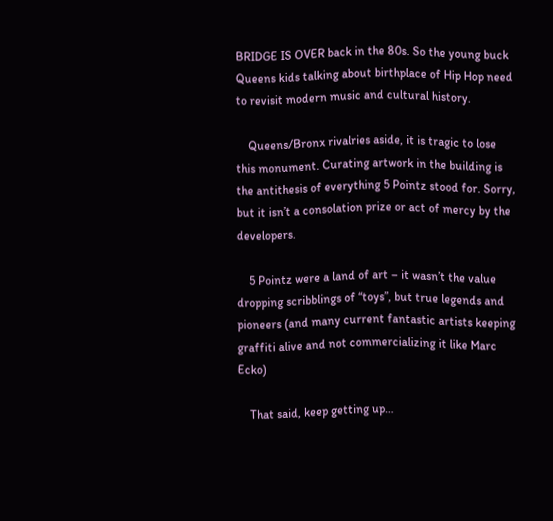BRIDGE IS OVER back in the 80s. So the young buck Queens kids talking about birthplace of Hip Hop need to revisit modern music and cultural history.

    Queens/Bronx rivalries aside, it is tragic to lose this monument. Curating artwork in the building is the antithesis of everything 5 Pointz stood for. Sorry, but it isn’t a consolation prize or act of mercy by the developers.

    5 Pointz were a land of art – it wasn’t the value dropping scribblings of “toys”, but true legends and pioneers (and many current fantastic artists keeping graffiti alive and not commercializing it like Marc Ecko)

    That said, keep getting up…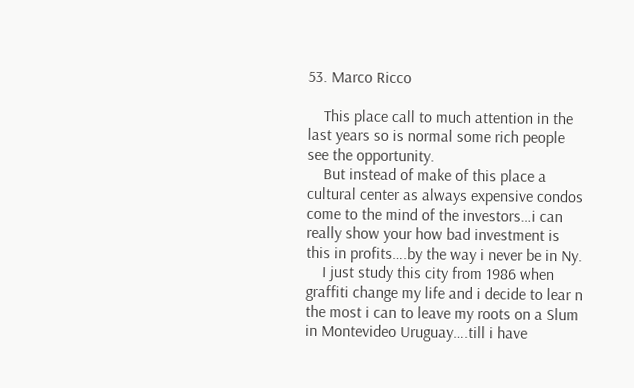53. Marco Ricco

    This place call to much attention in the last years so is normal some rich people see the opportunity.
    But instead of make of this place a cultural center as always expensive condos come to the mind of the investors…i can really show your how bad investment is this in profits….by the way i never be in Ny.
    I just study this city from 1986 when graffiti change my life and i decide to lear n the most i can to leave my roots on a Slum in Montevideo Uruguay….till i have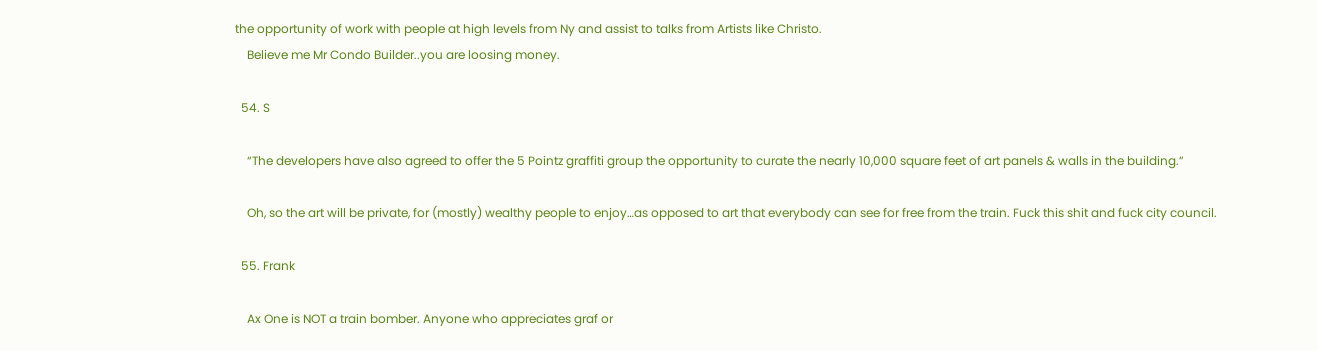the opportunity of work with people at high levels from Ny and assist to talks from Artists like Christo.
    Believe me Mr Condo Builder..you are loosing money.

  54. S

    “The developers have also agreed to offer the 5 Pointz graffiti group the opportunity to curate the nearly 10,000 square feet of art panels & walls in the building.”

    Oh, so the art will be private, for (mostly) wealthy people to enjoy…as opposed to art that everybody can see for free from the train. Fuck this shit and fuck city council.

  55. Frank

    Ax One is NOT a train bomber. Anyone who appreciates graf or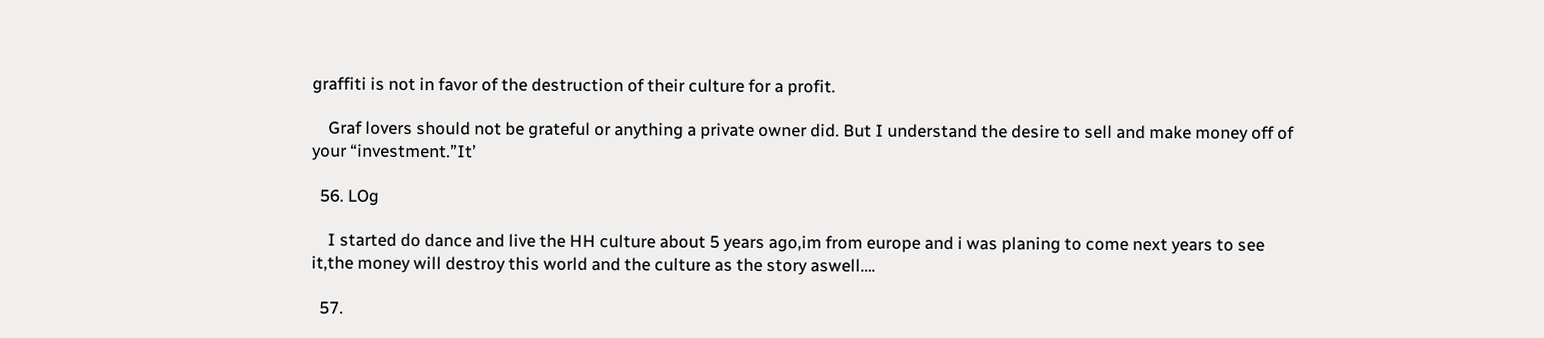graffiti is not in favor of the destruction of their culture for a profit.

    Graf lovers should not be grateful or anything a private owner did. But I understand the desire to sell and make money off of your “investment.”It’

  56. LOg

    I started do dance and live the HH culture about 5 years ago,im from europe and i was planing to come next years to see it,the money will destroy this world and the culture as the story aswell….

  57.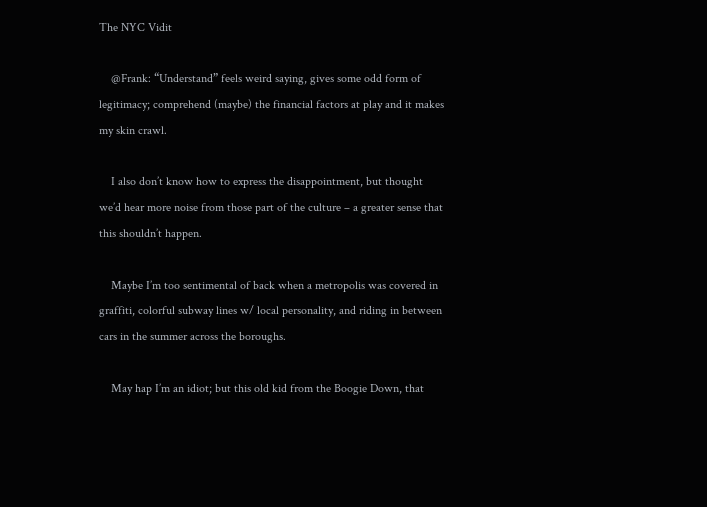The NYC Vidit

    @Frank: “Understand” feels weird saying, gives some odd form of legitimacy; comprehend (maybe) the financial factors at play and it makes my skin crawl.

    I also don’t know how to express the disappointment, but thought we’d hear more noise from those part of the culture – a greater sense that this shouldn’t happen.

    Maybe I’m too sentimental of back when a metropolis was covered in graffiti, colorful subway lines w/ local personality, and riding in between cars in the summer across the boroughs.

    May hap I’m an idiot; but this old kid from the Boogie Down, that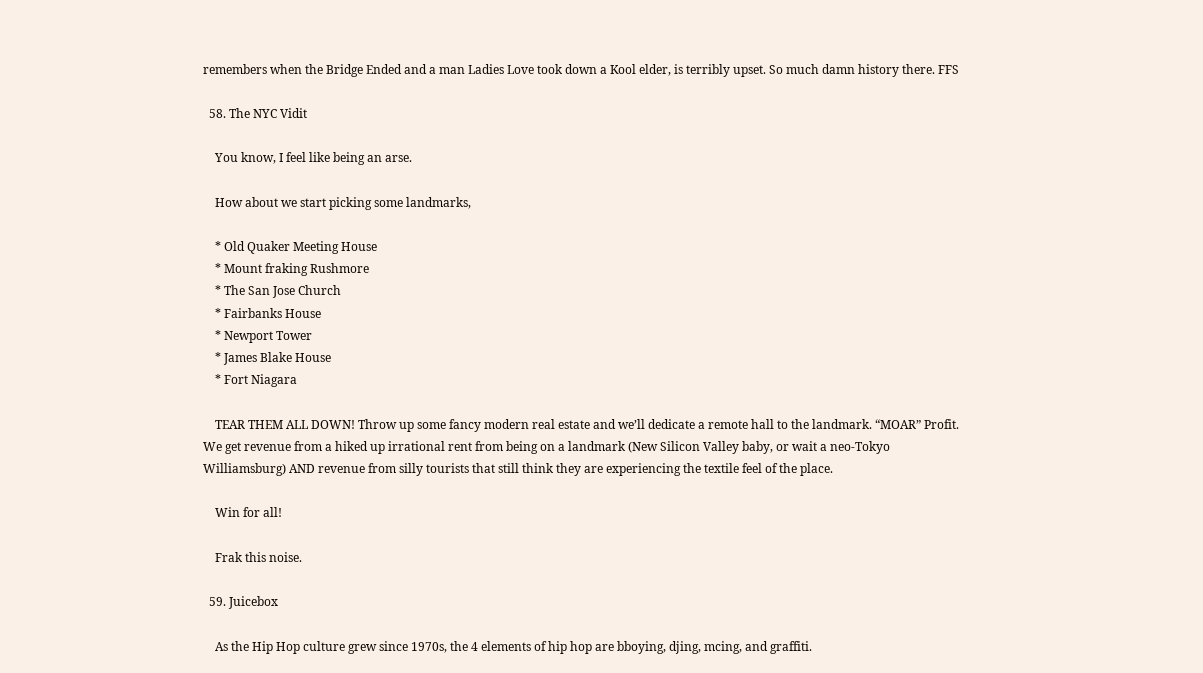remembers when the Bridge Ended and a man Ladies Love took down a Kool elder, is terribly upset. So much damn history there. FFS

  58. The NYC Vidit

    You know, I feel like being an arse.

    How about we start picking some landmarks,

    * Old Quaker Meeting House
    * Mount fraking Rushmore
    * The San Jose Church
    * Fairbanks House
    * Newport Tower
    * James Blake House
    * Fort Niagara

    TEAR THEM ALL DOWN! Throw up some fancy modern real estate and we’ll dedicate a remote hall to the landmark. “MOAR” Profit. We get revenue from a hiked up irrational rent from being on a landmark (New Silicon Valley baby, or wait a neo-Tokyo Williamsburg) AND revenue from silly tourists that still think they are experiencing the textile feel of the place.

    Win for all!

    Frak this noise.

  59. Juicebox

    As the Hip Hop culture grew since 1970s, the 4 elements of hip hop are bboying, djing, mcing, and graffiti.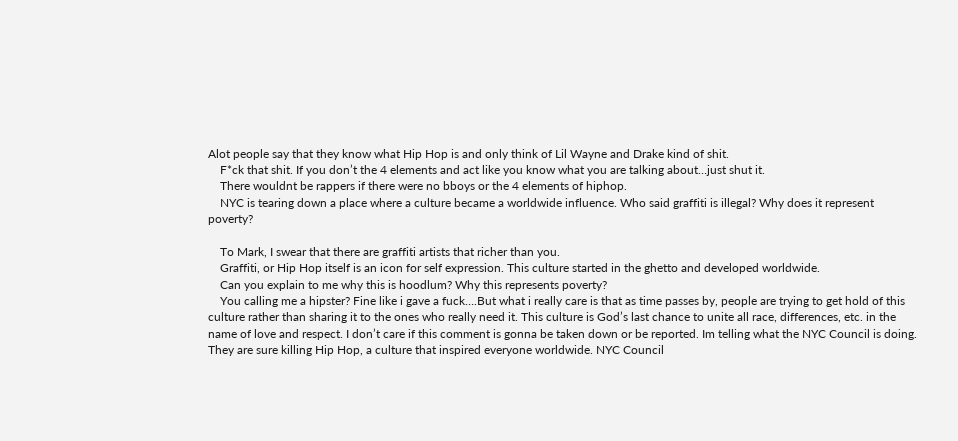Alot people say that they know what Hip Hop is and only think of Lil Wayne and Drake kind of shit.
    F*ck that shit. If you don’t the 4 elements and act like you know what you are talking about…just shut it.
    There wouldnt be rappers if there were no bboys or the 4 elements of hiphop.
    NYC is tearing down a place where a culture became a worldwide influence. Who said graffiti is illegal? Why does it represent poverty?

    To Mark, I swear that there are graffiti artists that richer than you.
    Graffiti, or Hip Hop itself is an icon for self expression. This culture started in the ghetto and developed worldwide.
    Can you explain to me why this is hoodlum? Why this represents poverty?
    You calling me a hipster? Fine like i gave a fuck….But what i really care is that as time passes by, people are trying to get hold of this culture rather than sharing it to the ones who really need it. This culture is God’s last chance to unite all race, differences, etc. in the name of love and respect. I don’t care if this comment is gonna be taken down or be reported. Im telling what the NYC Council is doing. They are sure killing Hip Hop, a culture that inspired everyone worldwide. NYC Council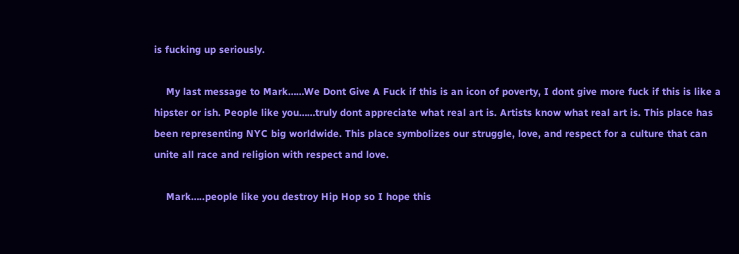is fucking up seriously.

    My last message to Mark……We Dont Give A Fuck if this is an icon of poverty, I dont give more fuck if this is like a hipster or ish. People like you……truly dont appreciate what real art is. Artists know what real art is. This place has been representing NYC big worldwide. This place symbolizes our struggle, love, and respect for a culture that can unite all race and religion with respect and love.

    Mark…..people like you destroy Hip Hop so I hope this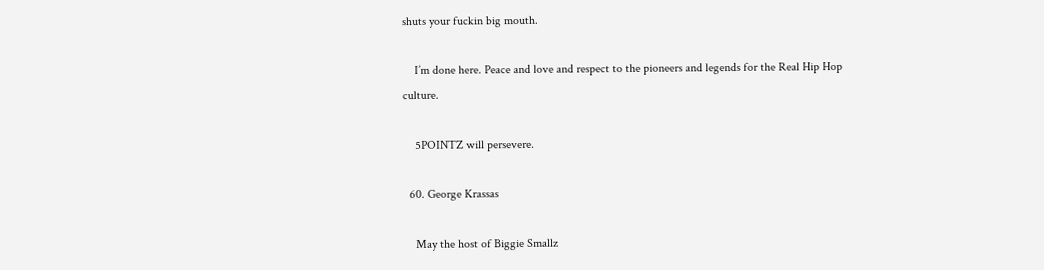shuts your fuckin big mouth.

    I’m done here. Peace and love and respect to the pioneers and legends for the Real Hip Hop culture.

    5POINTZ will persevere.

  60. George Krassas

    May the host of Biggie Smallz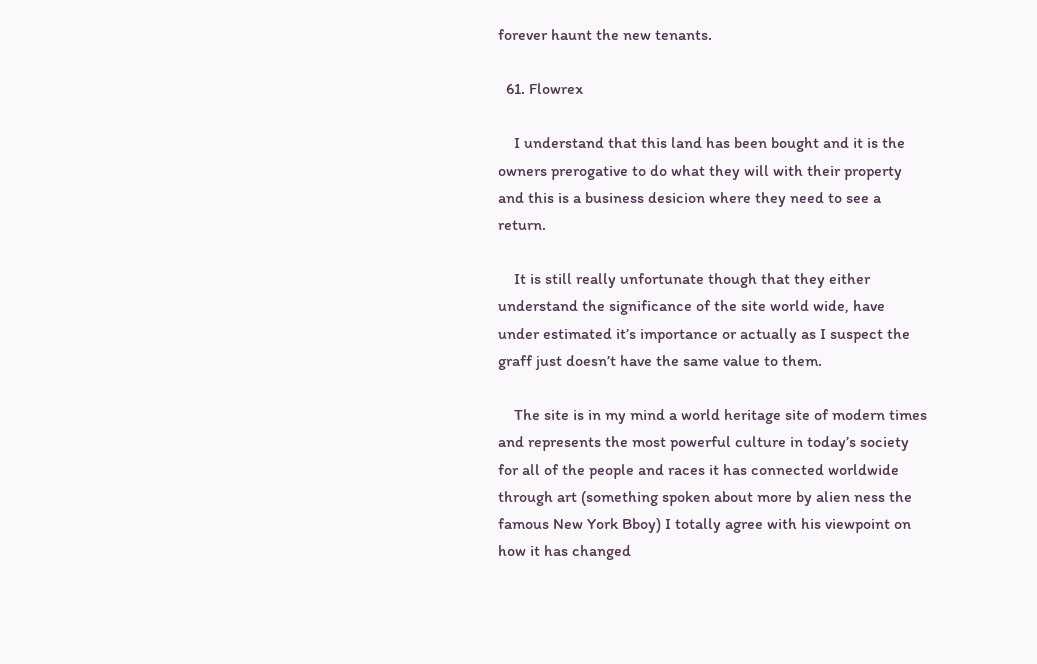forever haunt the new tenants.

  61. Flowrex

    I understand that this land has been bought and it is the owners prerogative to do what they will with their property and this is a business desicion where they need to see a return.

    It is still really unfortunate though that they either understand the significance of the site world wide, have under estimated it’s importance or actually as I suspect the graff just doesn’t have the same value to them.

    The site is in my mind a world heritage site of modern times and represents the most powerful culture in today’s society for all of the people and races it has connected worldwide through art (something spoken about more by alien ness the famous New York Bboy) I totally agree with his viewpoint on how it has changed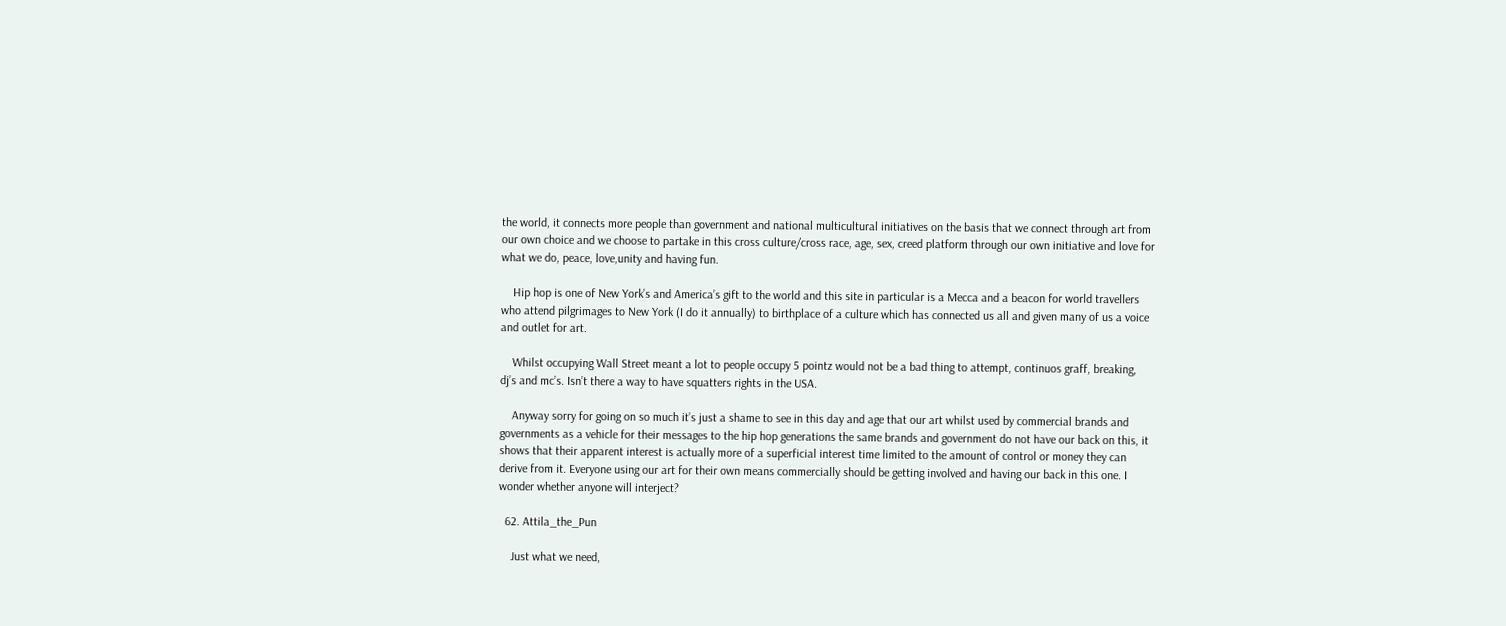the world, it connects more people than government and national multicultural initiatives on the basis that we connect through art from our own choice and we choose to partake in this cross culture/cross race, age, sex, creed platform through our own initiative and love for what we do, peace, love,unity and having fun.

    Hip hop is one of New York’s and America’s gift to the world and this site in particular is a Mecca and a beacon for world travellers who attend pilgrimages to New York (I do it annually) to birthplace of a culture which has connected us all and given many of us a voice and outlet for art.

    Whilst occupying Wall Street meant a lot to people occupy 5 pointz would not be a bad thing to attempt, continuos graff, breaking, dj’s and mc’s. Isn’t there a way to have squatters rights in the USA.

    Anyway sorry for going on so much it’s just a shame to see in this day and age that our art whilst used by commercial brands and governments as a vehicle for their messages to the hip hop generations the same brands and government do not have our back on this, it shows that their apparent interest is actually more of a superficial interest time limited to the amount of control or money they can derive from it. Everyone using our art for their own means commercially should be getting involved and having our back in this one. I wonder whether anyone will interject?

  62. Attila_the_Pun

    Just what we need,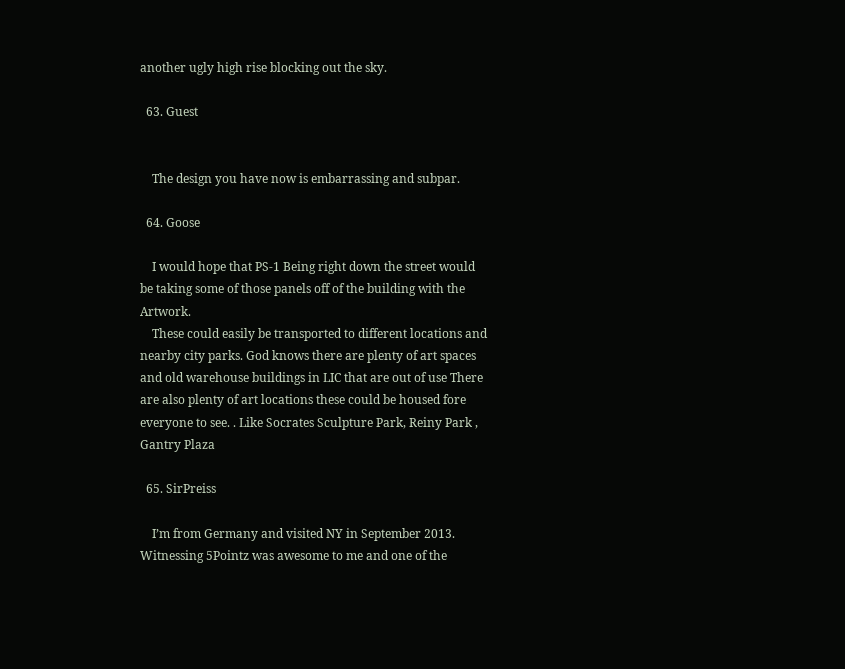another ugly high rise blocking out the sky.

  63. Guest


    The design you have now is embarrassing and subpar.

  64. Goose

    I would hope that PS-1 Being right down the street would be taking some of those panels off of the building with the Artwork.
    These could easily be transported to different locations and nearby city parks. God knows there are plenty of art spaces and old warehouse buildings in LIC that are out of use There are also plenty of art locations these could be housed fore everyone to see. . Like Socrates Sculpture Park, Reiny Park , Gantry Plaza

  65. SirPreiss

    I’m from Germany and visited NY in September 2013. Witnessing 5Pointz was awesome to me and one of the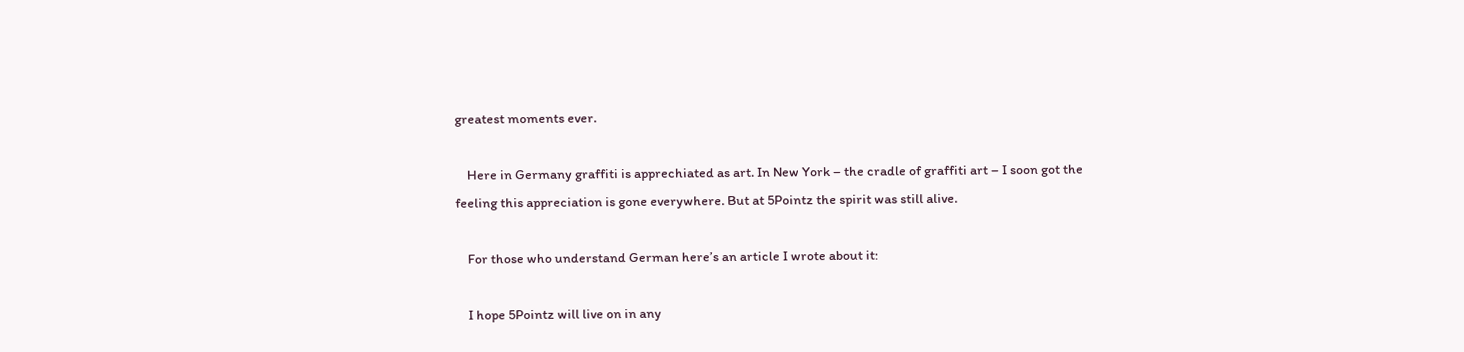greatest moments ever.

    Here in Germany graffiti is apprechiated as art. In New York – the cradle of graffiti art – I soon got the feeling this appreciation is gone everywhere. But at 5Pointz the spirit was still alive.

    For those who understand German here’s an article I wrote about it:

    I hope 5Pointz will live on in any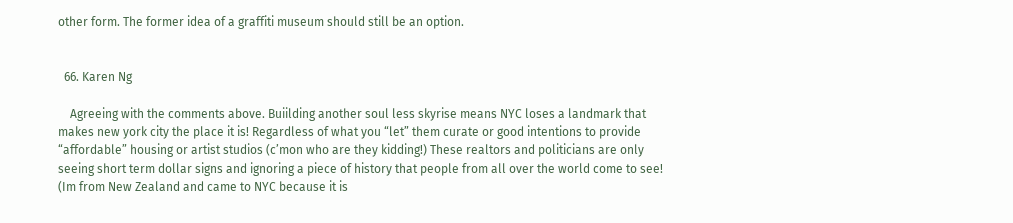other form. The former idea of a graffiti museum should still be an option.


  66. Karen Ng

    Agreeing with the comments above. Buiilding another soul less skyrise means NYC loses a landmark that makes new york city the place it is! Regardless of what you “let” them curate or good intentions to provide “affordable” housing or artist studios (c’mon who are they kidding!) These realtors and politicians are only seeing short term dollar signs and ignoring a piece of history that people from all over the world come to see! (Im from New Zealand and came to NYC because it is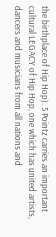the birthplace of Hip Hop). 5 Pointz carries an important cultural LEGACY of Hip Hop, one which has united artists, dancers and musicians from all nations and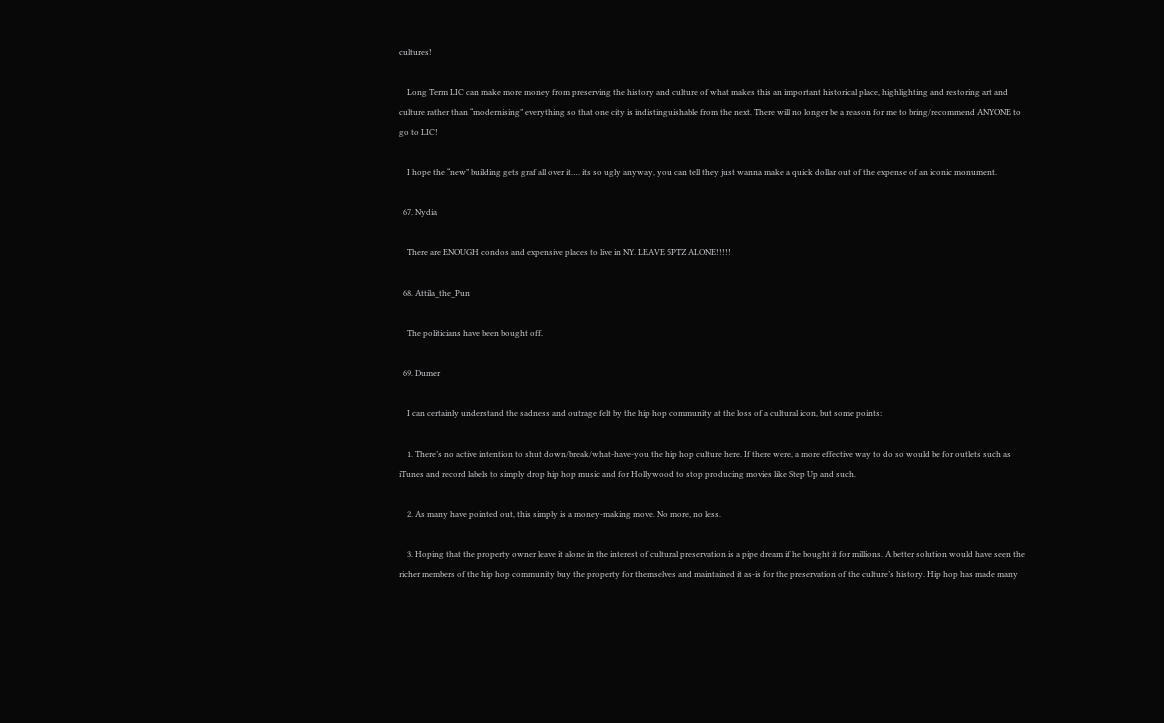cultures!

    Long Term LIC can make more money from preserving the history and culture of what makes this an important historical place, highlighting and restoring art and culture rather than “modernising” everything so that one city is indistinguishable from the next. There will no longer be a reason for me to bring/recommend ANYONE to go to LIC!

    I hope the “new” building gets graf all over it…. its so ugly anyway, you can tell they just wanna make a quick dollar out of the expense of an iconic monument.

  67. Nydia

    There are ENOUGH condos and expensive places to live in NY. LEAVE 5PTZ ALONE!!!!!

  68. Attila_the_Pun

    The politicians have been bought off.

  69. Dumer

    I can certainly understand the sadness and outrage felt by the hip hop community at the loss of a cultural icon, but some points:

    1. There’s no active intention to shut down/break/what-have-you the hip hop culture here. If there were, a more effective way to do so would be for outlets such as iTunes and record labels to simply drop hip hop music and for Hollywood to stop producing movies like Step Up and such.

    2. As many have pointed out, this simply is a money-making move. No more, no less.

    3. Hoping that the property owner leave it alone in the interest of cultural preservation is a pipe dream if he bought it for millions. A better solution would have seen the richer members of the hip hop community buy the property for themselves and maintained it as-is for the preservation of the culture’s history. Hip hop has made many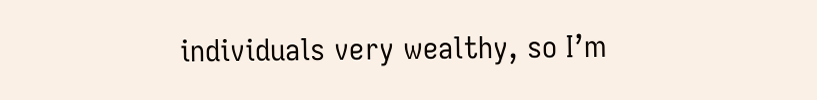individuals very wealthy, so I’m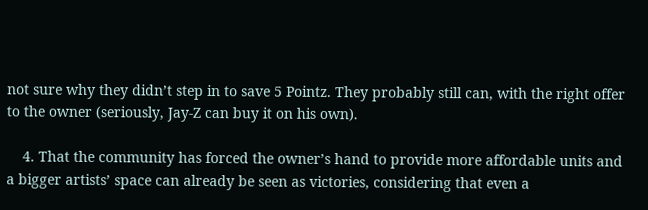not sure why they didn’t step in to save 5 Pointz. They probably still can, with the right offer to the owner (seriously, Jay-Z can buy it on his own).

    4. That the community has forced the owner’s hand to provide more affordable units and a bigger artists’ space can already be seen as victories, considering that even a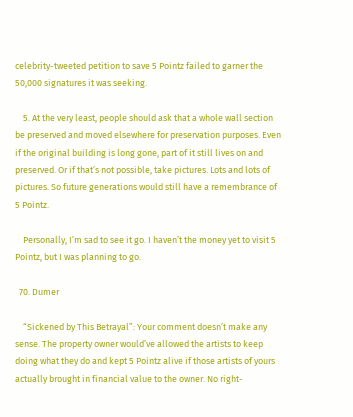celebrity-tweeted petition to save 5 Pointz failed to garner the 50,000 signatures it was seeking.

    5. At the very least, people should ask that a whole wall section be preserved and moved elsewhere for preservation purposes. Even if the original building is long gone, part of it still lives on and preserved. Or if that’s not possible, take pictures. Lots and lots of pictures. So future generations would still have a remembrance of 5 Pointz.

    Personally, I’m sad to see it go. I haven’t the money yet to visit 5 Pointz, but I was planning to go.

  70. Dumer

    “Sickened by This Betrayal”: Your comment doesn’t make any sense. The property owner would’ve allowed the artists to keep doing what they do and kept 5 Pointz alive if those artists of yours actually brought in financial value to the owner. No right-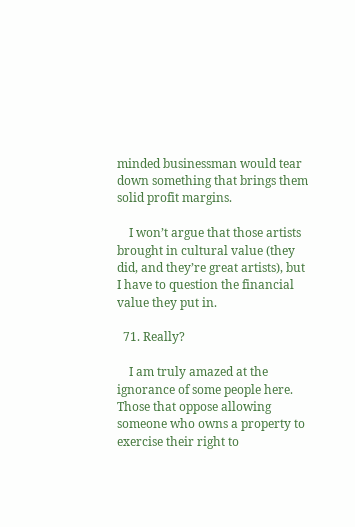minded businessman would tear down something that brings them solid profit margins.

    I won’t argue that those artists brought in cultural value (they did, and they’re great artists), but I have to question the financial value they put in.

  71. Really?

    I am truly amazed at the ignorance of some people here. Those that oppose allowing someone who owns a property to exercise their right to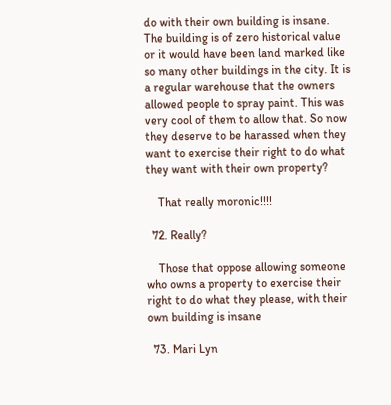do with their own building is insane. The building is of zero historical value or it would have been land marked like so many other buildings in the city. It is a regular warehouse that the owners allowed people to spray paint. This was very cool of them to allow that. So now they deserve to be harassed when they want to exercise their right to do what they want with their own property?

    That really moronic!!!!

  72. Really?

    Those that oppose allowing someone who owns a property to exercise their right to do what they please, with their own building is insane

  73. Mari Lyn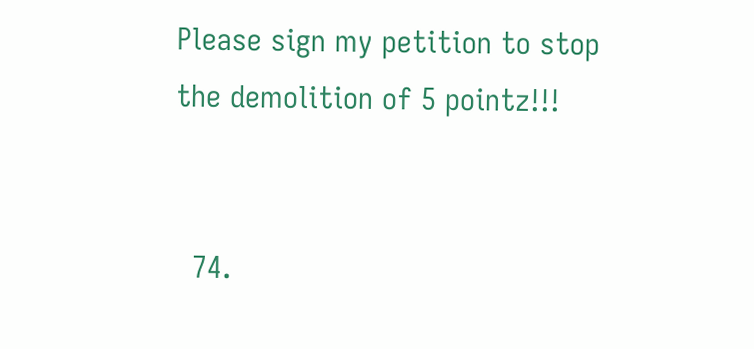Please sign my petition to stop the demolition of 5 pointz!!!


  74.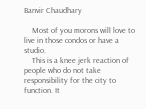Banvir Chaudhary

    Most of you morons will love to live in those condos or have a studio.
    This is a knee jerk reaction of people who do not take responsibility for the city to function. It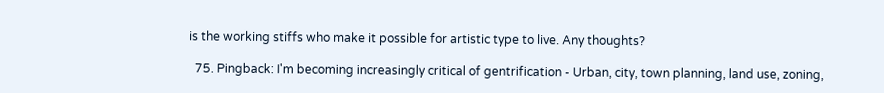is the working stiffs who make it possible for artistic type to live. Any thoughts?

  75. Pingback: I'm becoming increasingly critical of gentrification - Urban, city, town planning, land use, zoning,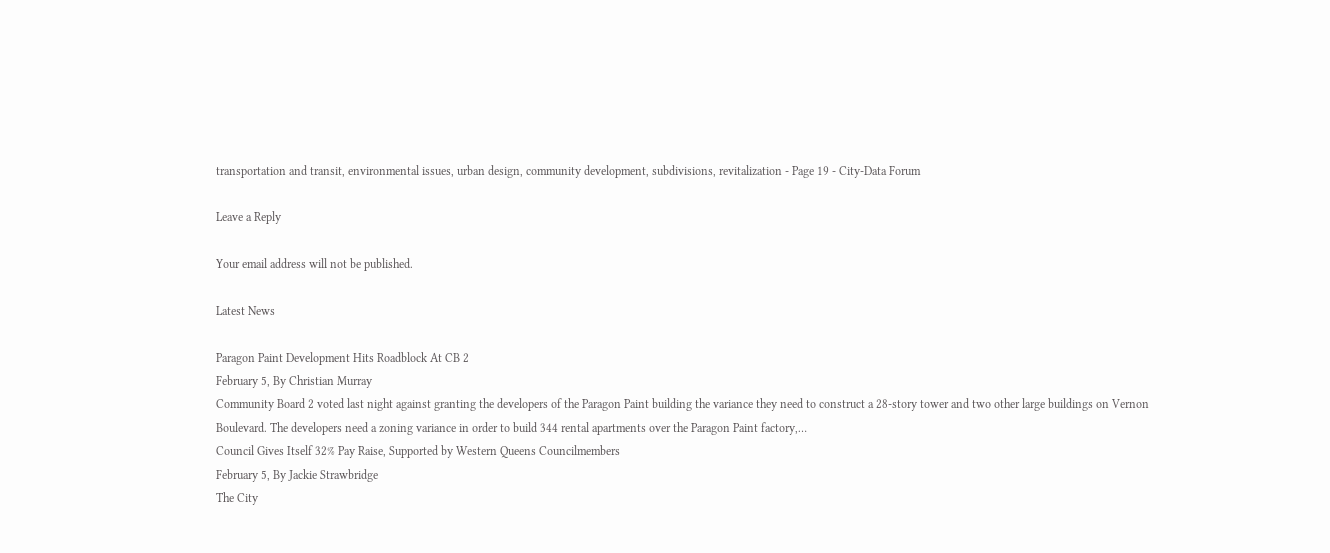transportation and transit, environmental issues, urban design, community development, subdivisions, revitalization - Page 19 - City-Data Forum

Leave a Reply

Your email address will not be published.

Latest News

Paragon Paint Development Hits Roadblock At CB 2
February 5, By Christian Murray
Community Board 2 voted last night against granting the developers of the Paragon Paint building the variance they need to construct a 28-story tower and two other large buildings on Vernon Boulevard. The developers need a zoning variance in order to build 344 rental apartments over the Paragon Paint factory,…
Council Gives Itself 32% Pay Raise, Supported by Western Queens Councilmembers
February 5, By Jackie Strawbridge
The City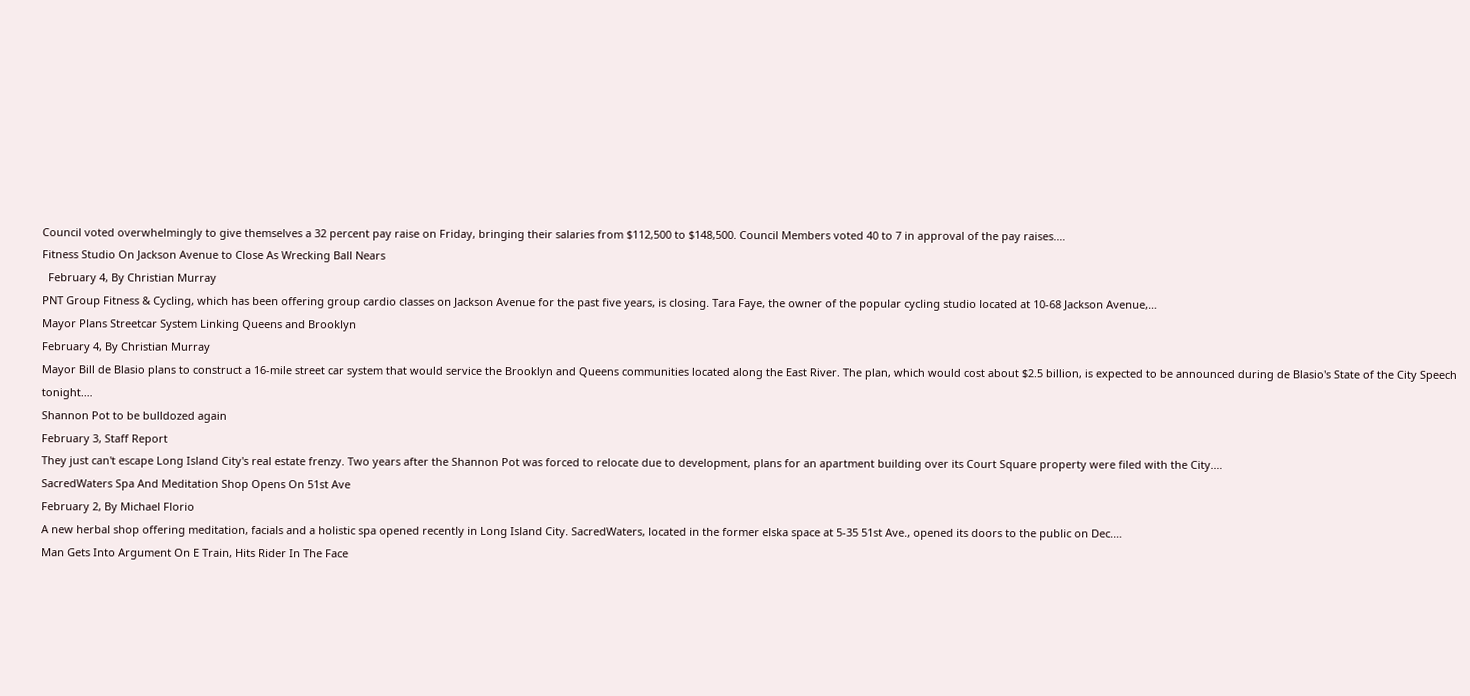Council voted overwhelmingly to give themselves a 32 percent pay raise on Friday, bringing their salaries from $112,500 to $148,500. Council Members voted 40 to 7 in approval of the pay raises.…
Fitness Studio On Jackson Avenue to Close As Wrecking Ball Nears
  February 4, By Christian Murray
PNT Group Fitness & Cycling, which has been offering group cardio classes on Jackson Avenue for the past five years, is closing. Tara Faye, the owner of the popular cycling studio located at 10-68 Jackson Avenue,…
Mayor Plans Streetcar System Linking Queens and Brooklyn
February 4, By Christian Murray
Mayor Bill de Blasio plans to construct a 16-mile street car system that would service the Brooklyn and Queens communities located along the East River. The plan, which would cost about $2.5 billion, is expected to be announced during de Blasio's State of the City Speech tonight.…
Shannon Pot to be bulldozed again
February 3, Staff Report
They just can't escape Long Island City's real estate frenzy. Two years after the Shannon Pot was forced to relocate due to development, plans for an apartment building over its Court Square property were filed with the City.…
SacredWaters Spa And Meditation Shop Opens On 51st Ave
February 2, By Michael Florio
A new herbal shop offering meditation, facials and a holistic spa opened recently in Long Island City. SacredWaters, located in the former elska space at 5-35 51st Ave., opened its doors to the public on Dec.…
Man Gets Into Argument On E Train, Hits Rider In The Face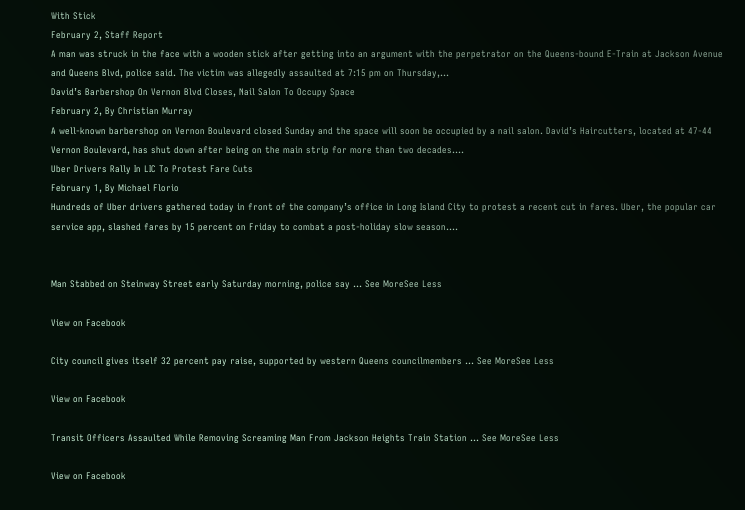With Stick
February 2, Staff Report
A man was struck in the face with a wooden stick after getting into an argument with the perpetrator on the Queens-bound E-Train at Jackson Avenue and Queens Blvd, police said. The victim was allegedly assaulted at 7:15 pm on Thursday,…
David’s Barbershop On Vernon Blvd Closes, Nail Salon To Occupy Space
February 2, By Christian Murray
A well-known barbershop on Vernon Boulevard closed Sunday and the space will soon be occupied by a nail salon. David’s Haircutters, located at 47-44 Vernon Boulevard, has shut down after being on the main strip for more than two decades.…
Uber Drivers Rally In LIC To Protest Fare Cuts
February 1, By Michael Florio
Hundreds of Uber drivers gathered today in front of the company’s office in Long Island City to protest a recent cut in fares. Uber, the popular car service app, slashed fares by 15 percent on Friday to combat a post-holiday slow season.…


Man Stabbed on Steinway Street early Saturday morning, police say ... See MoreSee Less

View on Facebook

City council gives itself 32 percent pay raise, supported by western Queens councilmembers ... See MoreSee Less

View on Facebook

Transit Officers Assaulted While Removing Screaming Man From Jackson Heights Train Station ... See MoreSee Less

View on Facebook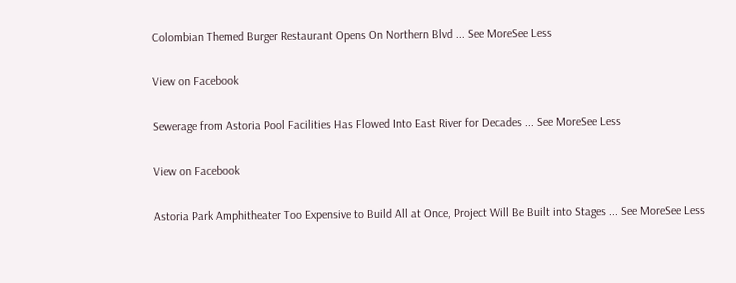Colombian Themed Burger Restaurant Opens On Northern Blvd ... See MoreSee Less

View on Facebook

Sewerage from Astoria Pool Facilities Has Flowed Into East River for Decades ... See MoreSee Less

View on Facebook

Astoria Park Amphitheater Too Expensive to Build All at Once, Project Will Be Built into Stages ... See MoreSee Less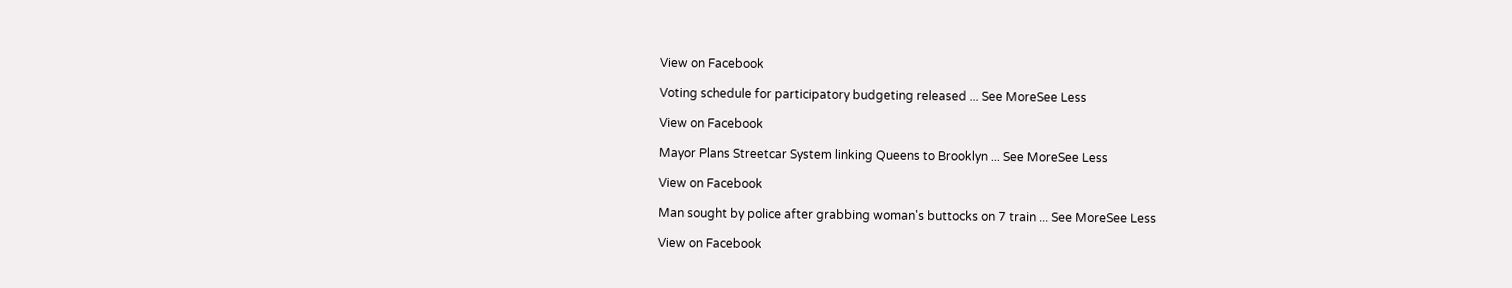View on Facebook

Voting schedule for participatory budgeting released ... See MoreSee Less

View on Facebook

Mayor Plans Streetcar System linking Queens to Brooklyn ... See MoreSee Less

View on Facebook

Man sought by police after grabbing woman's buttocks on 7 train ... See MoreSee Less

View on Facebook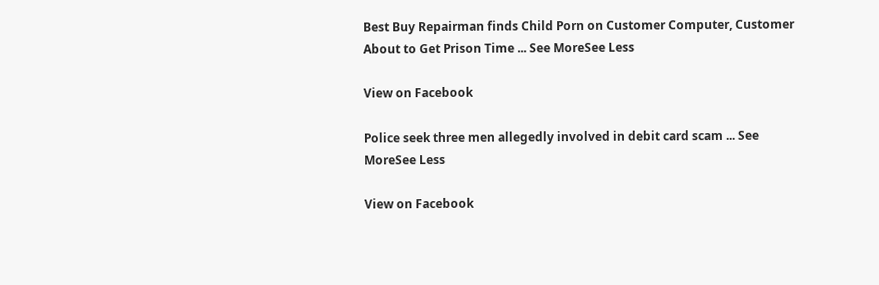Best Buy Repairman finds Child Porn on Customer Computer, Customer About to Get Prison Time ... See MoreSee Less

View on Facebook

Police seek three men allegedly involved in debit card scam ... See MoreSee Less

View on Facebook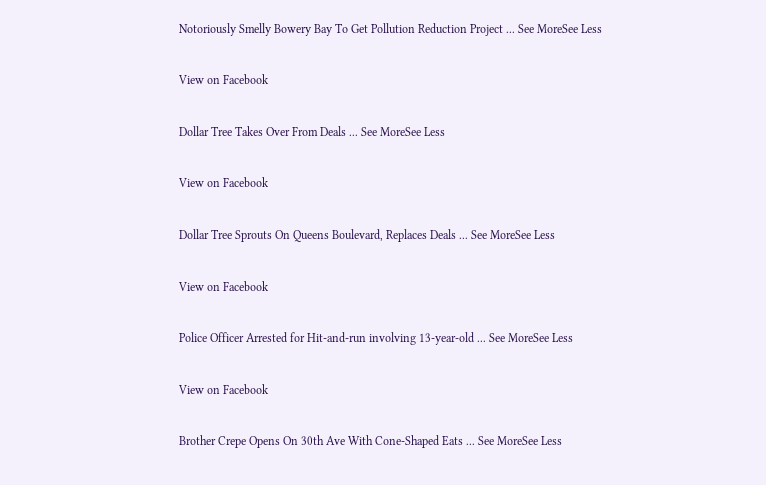Notoriously Smelly Bowery Bay To Get Pollution Reduction Project ... See MoreSee Less

View on Facebook

Dollar Tree Takes Over From Deals ... See MoreSee Less

View on Facebook

Dollar Tree Sprouts On Queens Boulevard, Replaces Deals ... See MoreSee Less

View on Facebook

Police Officer Arrested for Hit-and-run involving 13-year-old ... See MoreSee Less

View on Facebook

Brother Crepe Opens On 30th Ave With Cone-Shaped Eats ... See MoreSee Less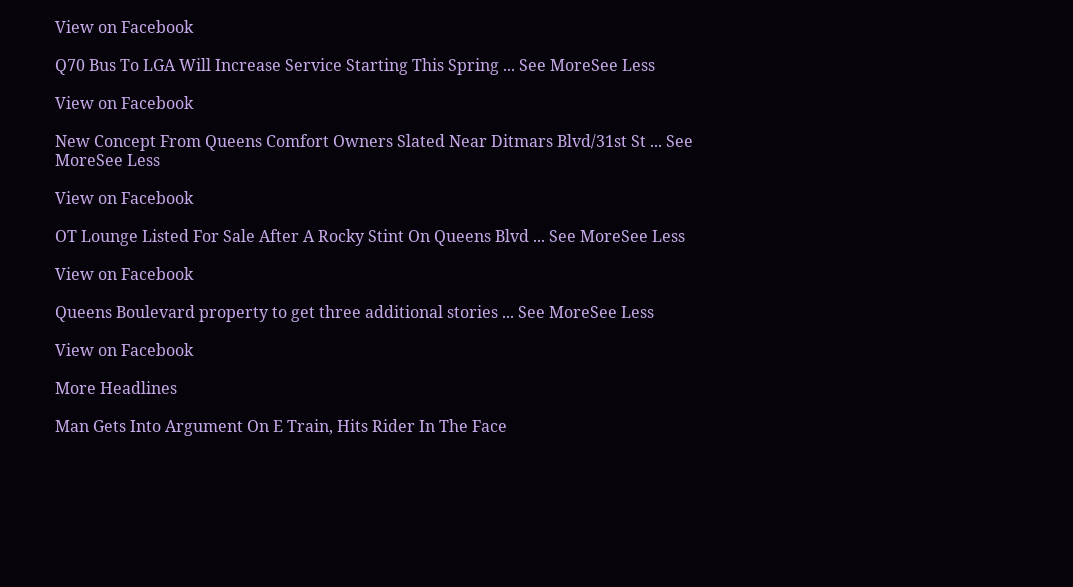View on Facebook

Q70 Bus To LGA Will Increase Service Starting This Spring ... See MoreSee Less

View on Facebook

New Concept From Queens Comfort Owners Slated Near Ditmars Blvd/31st St ... See MoreSee Less

View on Facebook

OT Lounge Listed For Sale After A Rocky Stint On Queens Blvd ... See MoreSee Less

View on Facebook

Queens Boulevard property to get three additional stories ... See MoreSee Less

View on Facebook

More Headlines

Man Gets Into Argument On E Train, Hits Rider In The Face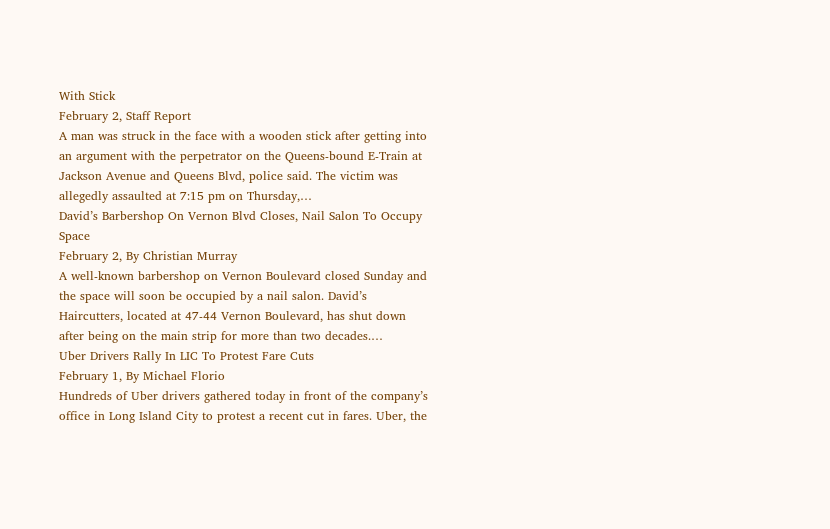With Stick
February 2, Staff Report
A man was struck in the face with a wooden stick after getting into an argument with the perpetrator on the Queens-bound E-Train at Jackson Avenue and Queens Blvd, police said. The victim was allegedly assaulted at 7:15 pm on Thursday,…
David’s Barbershop On Vernon Blvd Closes, Nail Salon To Occupy Space
February 2, By Christian Murray
A well-known barbershop on Vernon Boulevard closed Sunday and the space will soon be occupied by a nail salon. David’s Haircutters, located at 47-44 Vernon Boulevard, has shut down after being on the main strip for more than two decades.…
Uber Drivers Rally In LIC To Protest Fare Cuts
February 1, By Michael Florio
Hundreds of Uber drivers gathered today in front of the company’s office in Long Island City to protest a recent cut in fares. Uber, the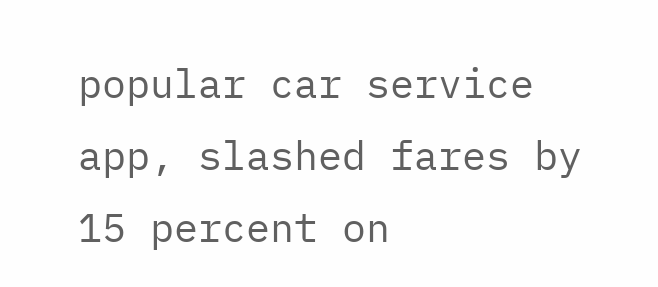popular car service app, slashed fares by 15 percent on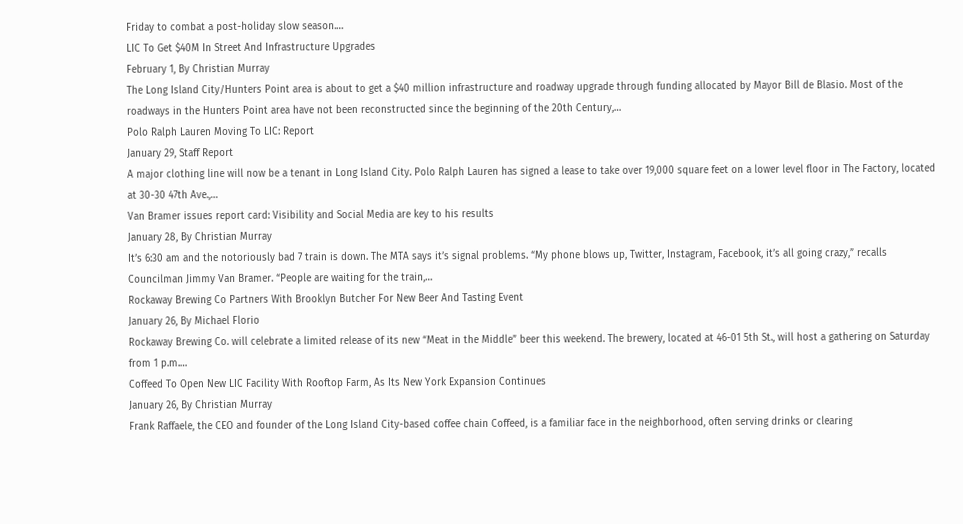Friday to combat a post-holiday slow season.…
LIC To Get $40M In Street And Infrastructure Upgrades
February 1, By Christian Murray
The Long Island City/Hunters Point area is about to get a $40 million infrastructure and roadway upgrade through funding allocated by Mayor Bill de Blasio. Most of the roadways in the Hunters Point area have not been reconstructed since the beginning of the 20th Century,…
Polo Ralph Lauren Moving To LIC: Report
January 29, Staff Report
A major clothing line will now be a tenant in Long Island City. Polo Ralph Lauren has signed a lease to take over 19,000 square feet on a lower level floor in The Factory, located at 30-30 47th Ave.,…
Van Bramer issues report card: Visibility and Social Media are key to his results
January 28, By Christian Murray
It’s 6:30 am and the notoriously bad 7 train is down. The MTA says it’s signal problems. “My phone blows up, Twitter, Instagram, Facebook, it’s all going crazy,” recalls Councilman Jimmy Van Bramer. “People are waiting for the train,…
Rockaway Brewing Co Partners With Brooklyn Butcher For New Beer And Tasting Event
January 26, By Michael Florio
Rockaway Brewing Co. will celebrate a limited release of its new “Meat in the Middle” beer this weekend. The brewery, located at 46-01 5th St., will host a gathering on Saturday from 1 p.m.…
Coffeed To Open New LIC Facility With Rooftop Farm, As Its New York Expansion Continues
January 26, By Christian Murray
Frank Raffaele, the CEO and founder of the Long Island City-based coffee chain Coffeed, is a familiar face in the neighborhood, often serving drinks or clearing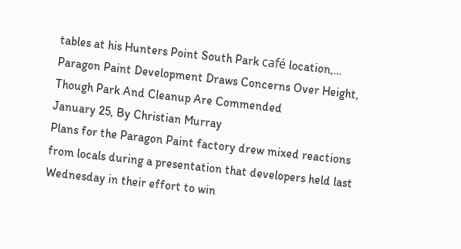tables at his Hunters Point South Park café location,…
Paragon Paint Development Draws Concerns Over Height, Though Park And Cleanup Are Commended
January 25, By Christian Murray
Plans for the Paragon Paint factory drew mixed reactions from locals during a presentation that developers held last Wednesday in their effort to win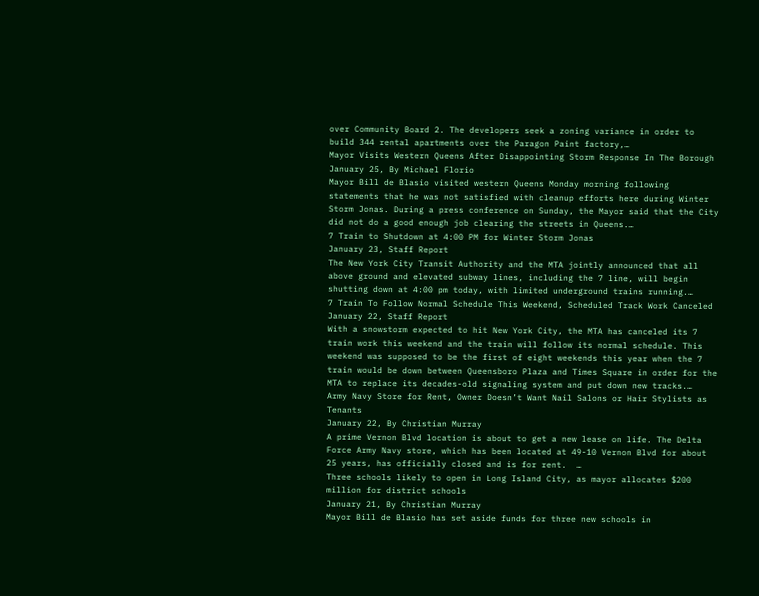over Community Board 2. The developers seek a zoning variance in order to build 344 rental apartments over the Paragon Paint factory,…
Mayor Visits Western Queens After Disappointing Storm Response In The Borough
January 25, By Michael Florio
Mayor Bill de Blasio visited western Queens Monday morning following statements that he was not satisfied with cleanup efforts here during Winter Storm Jonas. During a press conference on Sunday, the Mayor said that the City did not do a good enough job clearing the streets in Queens.…
7 Train to Shutdown at 4:00 PM for Winter Storm Jonas
January 23, Staff Report
The New York City Transit Authority and the MTA jointly announced that all above ground and elevated subway lines, including the 7 line, will begin shutting down at 4:00 pm today, with limited underground trains running.…
7 Train To Follow Normal Schedule This Weekend, Scheduled Track Work Canceled
January 22, Staff Report
With a snowstorm expected to hit New York City, the MTA has canceled its 7 train work this weekend and the train will follow its normal schedule. This weekend was supposed to be the first of eight weekends this year when the 7 train would be down between Queensboro Plaza and Times Square in order for the MTA to replace its decades-old signaling system and put down new tracks.…
Army Navy Store for Rent, Owner Doesn’t Want Nail Salons or Hair Stylists as Tenants
January 22, By Christian Murray
A prime Vernon Blvd location is about to get a new lease on life. The Delta Force Army Navy store, which has been located at 49-10 Vernon Blvd for about 25 years, has officially closed and is for rent.  …
Three schools likely to open in Long Island City, as mayor allocates $200 million for district schools
January 21, By Christian Murray
Mayor Bill de Blasio has set aside funds for three new schools in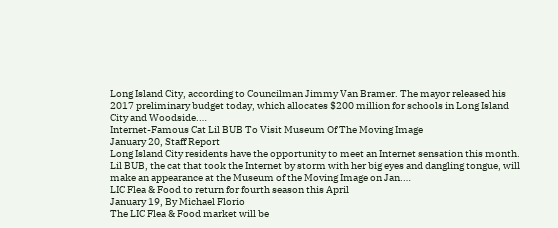Long Island City, according to Councilman Jimmy Van Bramer. The mayor released his 2017 preliminary budget today, which allocates $200 million for schools in Long Island City and Woodside.…
Internet-Famous Cat Lil BUB To Visit Museum Of The Moving Image
January 20, Staff Report
Long Island City residents have the opportunity to meet an Internet sensation this month. Lil BUB, the cat that took the Internet by storm with her big eyes and dangling tongue, will make an appearance at the Museum of the Moving Image on Jan.…
LIC Flea & Food to return for fourth season this April
January 19, By Michael Florio
The LIC Flea & Food market will be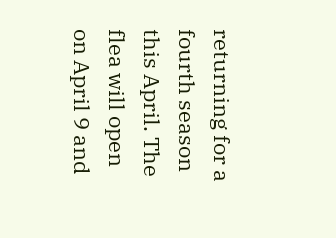returning for a fourth season this April. The flea will open on April 9 and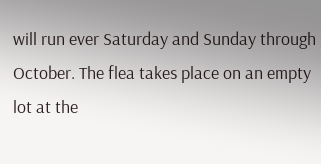will run ever Saturday and Sunday through October. The flea takes place on an empty lot at the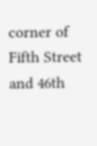corner of Fifth Street and 46th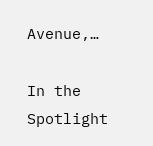Avenue,…

In the Spotlight